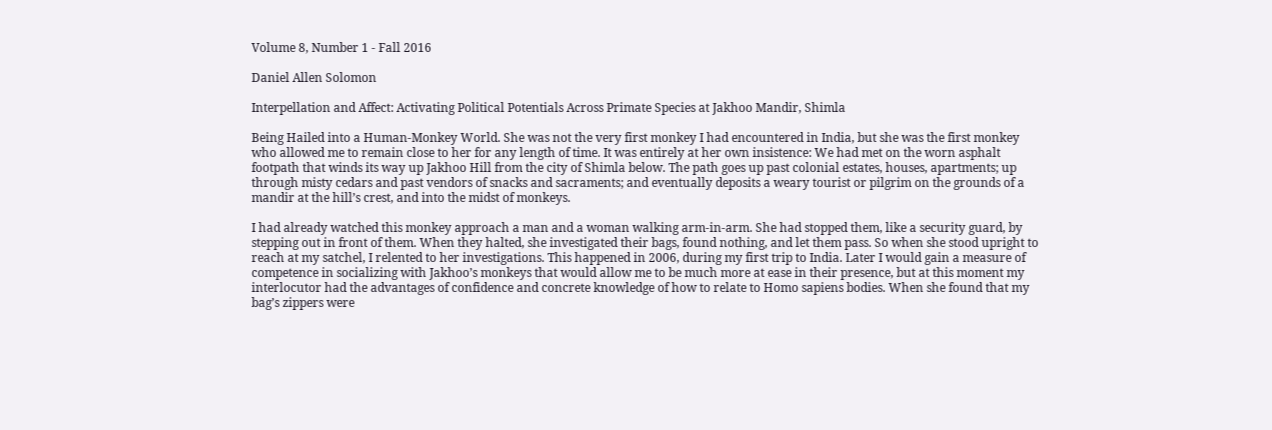Volume 8, Number 1 - Fall 2016

Daniel Allen Solomon

Interpellation and Affect: Activating Political Potentials Across Primate Species at Jakhoo Mandir, Shimla

Being Hailed into a Human-Monkey World. She was not the very first monkey I had encountered in India, but she was the first monkey who allowed me to remain close to her for any length of time. It was entirely at her own insistence: We had met on the worn asphalt footpath that winds its way up Jakhoo Hill from the city of Shimla below. The path goes up past colonial estates, houses, apartments; up through misty cedars and past vendors of snacks and sacraments; and eventually deposits a weary tourist or pilgrim on the grounds of a mandir at the hill’s crest, and into the midst of monkeys.

I had already watched this monkey approach a man and a woman walking arm-in-arm. She had stopped them, like a security guard, by stepping out in front of them. When they halted, she investigated their bags, found nothing, and let them pass. So when she stood upright to reach at my satchel, I relented to her investigations. This happened in 2006, during my first trip to India. Later I would gain a measure of competence in socializing with Jakhoo’s monkeys that would allow me to be much more at ease in their presence, but at this moment my interlocutor had the advantages of confidence and concrete knowledge of how to relate to Homo sapiens bodies. When she found that my bag’s zippers were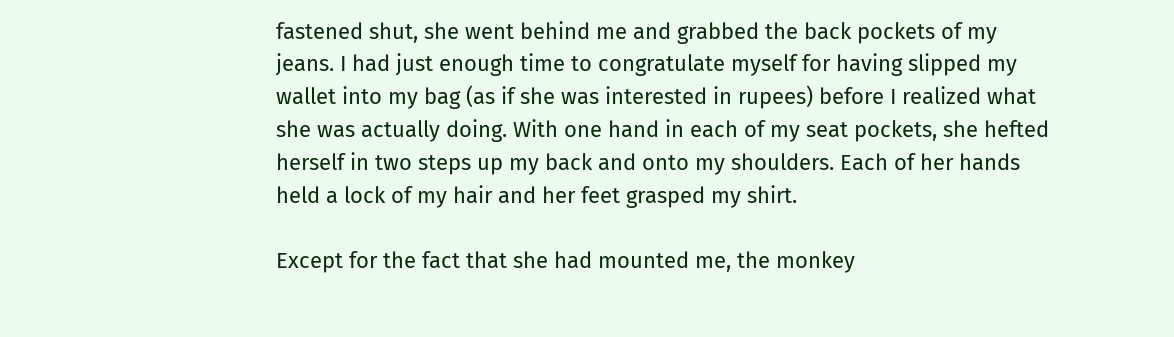fastened shut, she went behind me and grabbed the back pockets of my jeans. I had just enough time to congratulate myself for having slipped my wallet into my bag (as if she was interested in rupees) before I realized what she was actually doing. With one hand in each of my seat pockets, she hefted herself in two steps up my back and onto my shoulders. Each of her hands held a lock of my hair and her feet grasped my shirt.

Except for the fact that she had mounted me, the monkey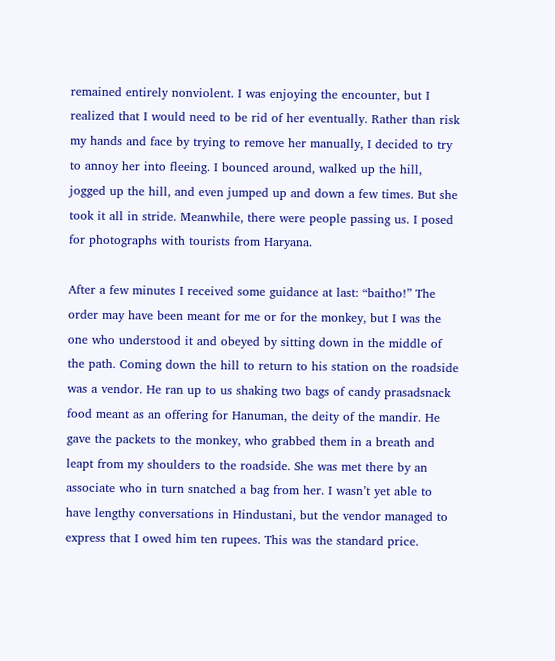remained entirely nonviolent. I was enjoying the encounter, but I realized that I would need to be rid of her eventually. Rather than risk my hands and face by trying to remove her manually, I decided to try to annoy her into fleeing. I bounced around, walked up the hill, jogged up the hill, and even jumped up and down a few times. But she took it all in stride. Meanwhile, there were people passing us. I posed for photographs with tourists from Haryana.

After a few minutes I received some guidance at last: “baitho!” The order may have been meant for me or for the monkey, but I was the one who understood it and obeyed by sitting down in the middle of the path. Coming down the hill to return to his station on the roadside was a vendor. He ran up to us shaking two bags of candy prasadsnack food meant as an offering for Hanuman, the deity of the mandir. He gave the packets to the monkey, who grabbed them in a breath and leapt from my shoulders to the roadside. She was met there by an associate who in turn snatched a bag from her. I wasn’t yet able to have lengthy conversations in Hindustani, but the vendor managed to express that I owed him ten rupees. This was the standard price.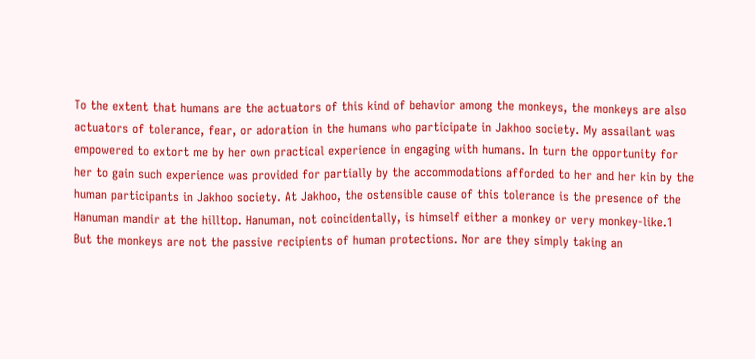To the extent that humans are the actuators of this kind of behavior among the monkeys, the monkeys are also actuators of tolerance, fear, or adoration in the humans who participate in Jakhoo society. My assailant was empowered to extort me by her own practical experience in engaging with humans. In turn the opportunity for her to gain such experience was provided for partially by the accommodations afforded to her and her kin by the human participants in Jakhoo society. At Jakhoo, the ostensible cause of this tolerance is the presence of the Hanuman mandir at the hilltop. Hanuman, not coincidentally, is himself either a monkey or very monkey-like.1 But the monkeys are not the passive recipients of human protections. Nor are they simply taking an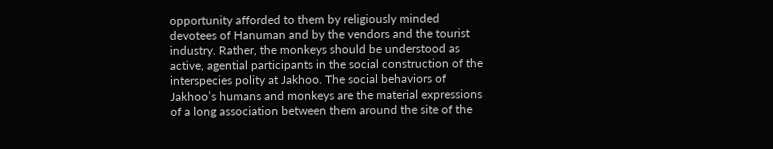opportunity afforded to them by religiously minded devotees of Hanuman and by the vendors and the tourist industry. Rather, the monkeys should be understood as active, agential participants in the social construction of the interspecies polity at Jakhoo. The social behaviors of Jakhoo’s humans and monkeys are the material expressions of a long association between them around the site of the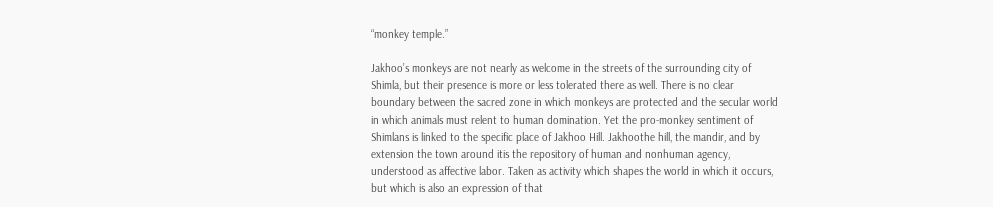“monkey temple.”

Jakhoo’s monkeys are not nearly as welcome in the streets of the surrounding city of Shimla, but their presence is more or less tolerated there as well. There is no clear boundary between the sacred zone in which monkeys are protected and the secular world in which animals must relent to human domination. Yet the pro-monkey sentiment of Shimlans is linked to the specific place of Jakhoo Hill. Jakhoothe hill, the mandir, and by extension the town around itis the repository of human and nonhuman agency, understood as affective labor. Taken as activity which shapes the world in which it occurs, but which is also an expression of that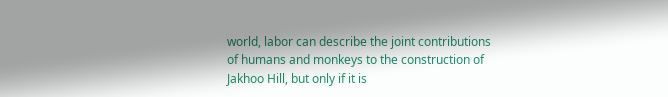world, labor can describe the joint contributions of humans and monkeys to the construction of Jakhoo Hill, but only if it is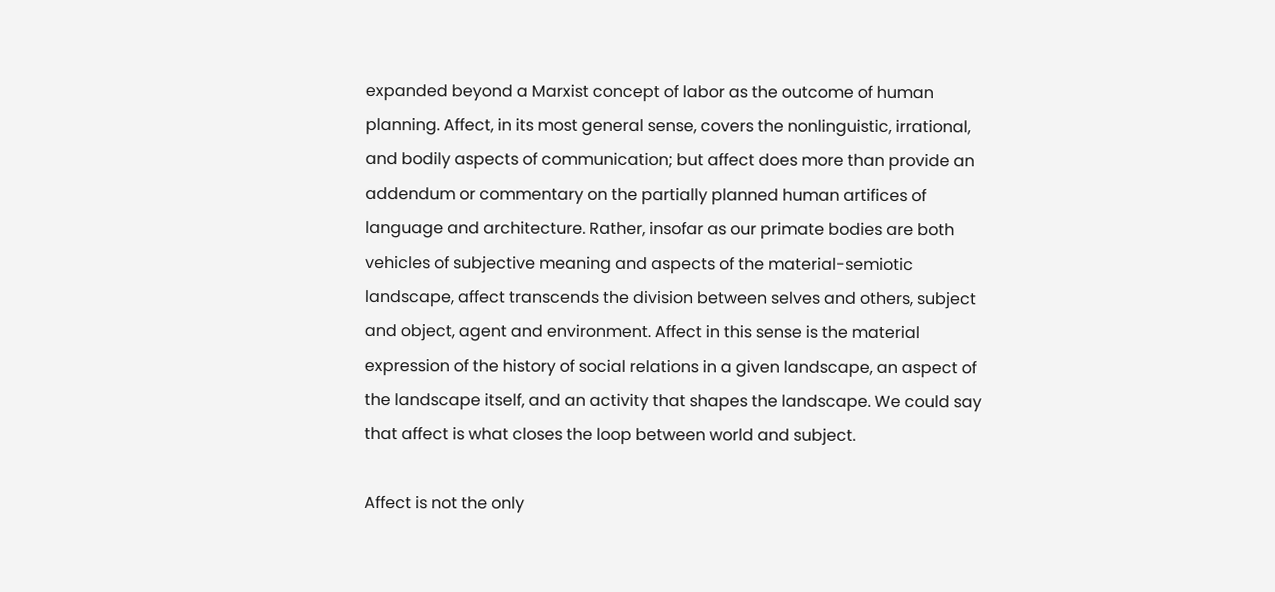expanded beyond a Marxist concept of labor as the outcome of human planning. Affect, in its most general sense, covers the nonlinguistic, irrational, and bodily aspects of communication; but affect does more than provide an addendum or commentary on the partially planned human artifices of language and architecture. Rather, insofar as our primate bodies are both vehicles of subjective meaning and aspects of the material-semiotic landscape, affect transcends the division between selves and others, subject and object, agent and environment. Affect in this sense is the material expression of the history of social relations in a given landscape, an aspect of the landscape itself, and an activity that shapes the landscape. We could say that affect is what closes the loop between world and subject.

Affect is not the only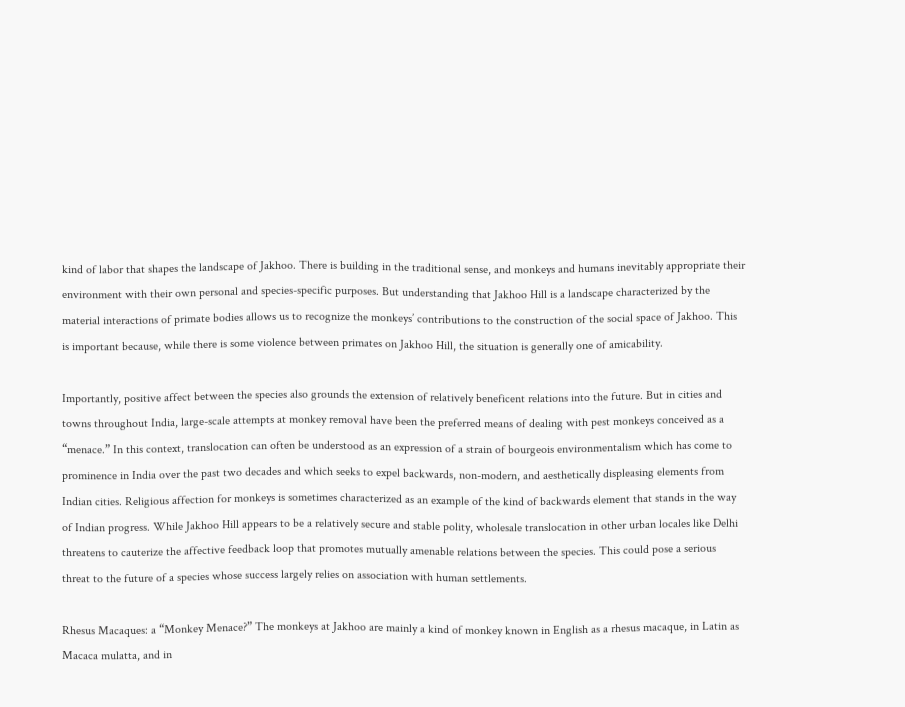kind of labor that shapes the landscape of Jakhoo. There is building in the traditional sense, and monkeys and humans inevitably appropriate their environment with their own personal and species-specific purposes. But understanding that Jakhoo Hill is a landscape characterized by the material interactions of primate bodies allows us to recognize the monkeys’ contributions to the construction of the social space of Jakhoo. This is important because, while there is some violence between primates on Jakhoo Hill, the situation is generally one of amicability.

Importantly, positive affect between the species also grounds the extension of relatively beneficent relations into the future. But in cities and towns throughout India, large-scale attempts at monkey removal have been the preferred means of dealing with pest monkeys conceived as a “menace.” In this context, translocation can often be understood as an expression of a strain of bourgeois environmentalism which has come to prominence in India over the past two decades and which seeks to expel backwards, non-modern, and aesthetically displeasing elements from Indian cities. Religious affection for monkeys is sometimes characterized as an example of the kind of backwards element that stands in the way of Indian progress. While Jakhoo Hill appears to be a relatively secure and stable polity, wholesale translocation in other urban locales like Delhi threatens to cauterize the affective feedback loop that promotes mutually amenable relations between the species. This could pose a serious threat to the future of a species whose success largely relies on association with human settlements.

Rhesus Macaques: a “Monkey Menace?” The monkeys at Jakhoo are mainly a kind of monkey known in English as a rhesus macaque, in Latin as Macaca mulatta, and in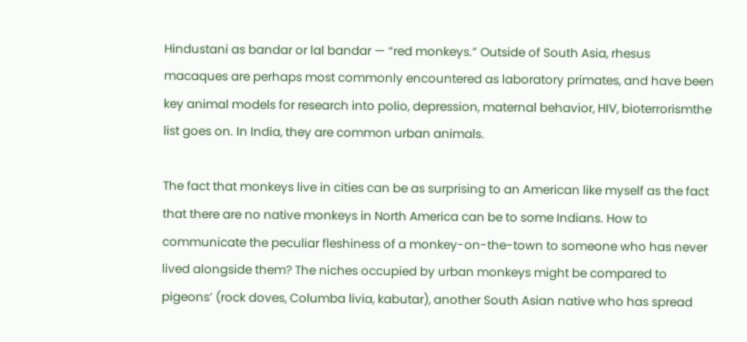Hindustani as bandar or lal bandar — “red monkeys.” Outside of South Asia, rhesus macaques are perhaps most commonly encountered as laboratory primates, and have been key animal models for research into polio, depression, maternal behavior, HIV, bioterrorismthe list goes on. In India, they are common urban animals.

The fact that monkeys live in cities can be as surprising to an American like myself as the fact that there are no native monkeys in North America can be to some Indians. How to communicate the peculiar fleshiness of a monkey-on-the-town to someone who has never lived alongside them? The niches occupied by urban monkeys might be compared to pigeons’ (rock doves, Columba livia, kabutar), another South Asian native who has spread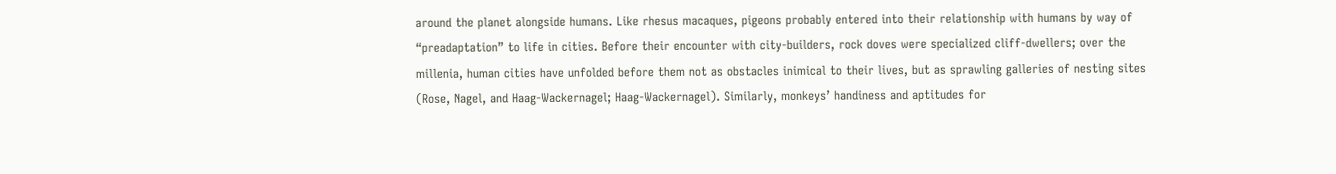around the planet alongside humans. Like rhesus macaques, pigeons probably entered into their relationship with humans by way of “preadaptation” to life in cities. Before their encounter with city-builders, rock doves were specialized cliff-dwellers; over the millenia, human cities have unfolded before them not as obstacles inimical to their lives, but as sprawling galleries of nesting sites (Rose, Nagel, and Haag-Wackernagel; Haag-Wackernagel). Similarly, monkeys’ handiness and aptitudes for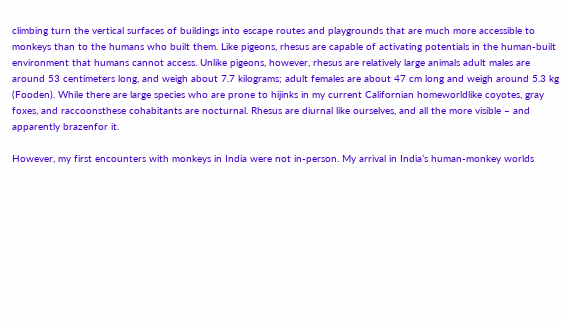climbing turn the vertical surfaces of buildings into escape routes and playgrounds that are much more accessible to monkeys than to the humans who built them. Like pigeons, rhesus are capable of activating potentials in the human-built environment that humans cannot access. Unlike pigeons, however, rhesus are relatively large animals adult males are around 53 centimeters long, and weigh about 7.7 kilograms; adult females are about 47 cm long and weigh around 5.3 kg (Fooden). While there are large species who are prone to hijinks in my current Californian homeworldlike coyotes, gray foxes, and raccoonsthese cohabitants are nocturnal. Rhesus are diurnal like ourselves, and all the more visible – and apparently brazenfor it.

However, my first encounters with monkeys in India were not in-person. My arrival in India’s human-monkey worlds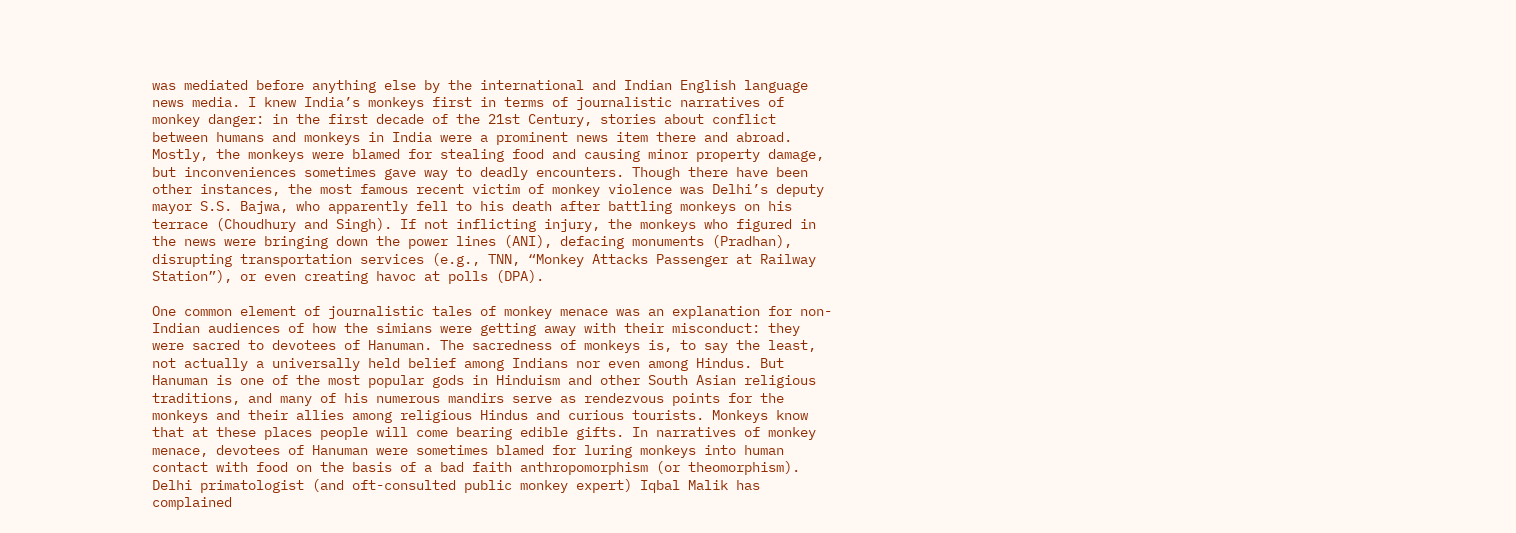was mediated before anything else by the international and Indian English language news media. I knew India’s monkeys first in terms of journalistic narratives of monkey danger: in the first decade of the 21st Century, stories about conflict between humans and monkeys in India were a prominent news item there and abroad. Mostly, the monkeys were blamed for stealing food and causing minor property damage, but inconveniences sometimes gave way to deadly encounters. Though there have been other instances, the most famous recent victim of monkey violence was Delhi’s deputy mayor S.S. Bajwa, who apparently fell to his death after battling monkeys on his terrace (Choudhury and Singh). If not inflicting injury, the monkeys who figured in the news were bringing down the power lines (ANI), defacing monuments (Pradhan), disrupting transportation services (e.g., TNN, “Monkey Attacks Passenger at Railway Station”), or even creating havoc at polls (DPA).

One common element of journalistic tales of monkey menace was an explanation for non-Indian audiences of how the simians were getting away with their misconduct: they were sacred to devotees of Hanuman. The sacredness of monkeys is, to say the least, not actually a universally held belief among Indians nor even among Hindus. But Hanuman is one of the most popular gods in Hinduism and other South Asian religious traditions, and many of his numerous mandirs serve as rendezvous points for the monkeys and their allies among religious Hindus and curious tourists. Monkeys know that at these places people will come bearing edible gifts. In narratives of monkey menace, devotees of Hanuman were sometimes blamed for luring monkeys into human contact with food on the basis of a bad faith anthropomorphism (or theomorphism). Delhi primatologist (and oft-consulted public monkey expert) Iqbal Malik has complained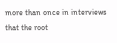more than once in interviews that the root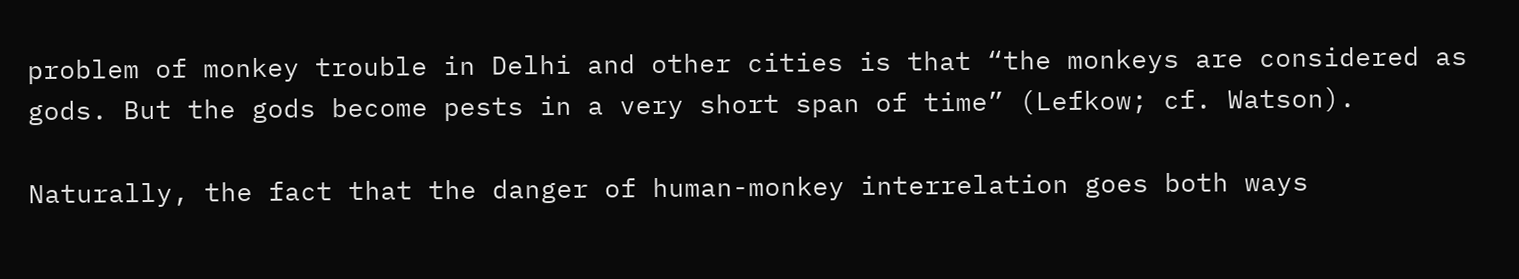problem of monkey trouble in Delhi and other cities is that “the monkeys are considered as gods. But the gods become pests in a very short span of time” (Lefkow; cf. Watson).

Naturally, the fact that the danger of human-monkey interrelation goes both ways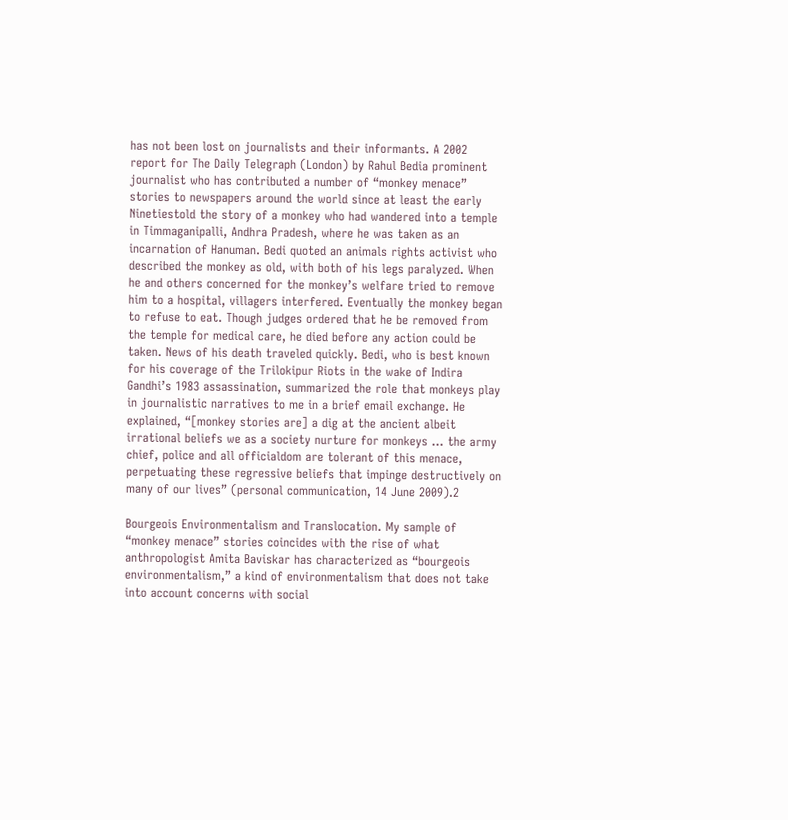has not been lost on journalists and their informants. A 2002 report for The Daily Telegraph (London) by Rahul Bedia prominent journalist who has contributed a number of “monkey menace” stories to newspapers around the world since at least the early Ninetiestold the story of a monkey who had wandered into a temple in Timmaganipalli, Andhra Pradesh, where he was taken as an incarnation of Hanuman. Bedi quoted an animals rights activist who described the monkey as old, with both of his legs paralyzed. When he and others concerned for the monkey’s welfare tried to remove him to a hospital, villagers interfered. Eventually the monkey began to refuse to eat. Though judges ordered that he be removed from the temple for medical care, he died before any action could be taken. News of his death traveled quickly. Bedi, who is best known for his coverage of the Trilokipur Riots in the wake of Indira Gandhi’s 1983 assassination, summarized the role that monkeys play in journalistic narratives to me in a brief email exchange. He explained, “[monkey stories are] a dig at the ancient albeit irrational beliefs we as a society nurture for monkeys ... the army chief, police and all officialdom are tolerant of this menace, perpetuating these regressive beliefs that impinge destructively on many of our lives” (personal communication, 14 June 2009).2

Bourgeois Environmentalism and Translocation. My sample of “monkey menace” stories coincides with the rise of what anthropologist Amita Baviskar has characterized as “bourgeois environmentalism,” a kind of environmentalism that does not take into account concerns with social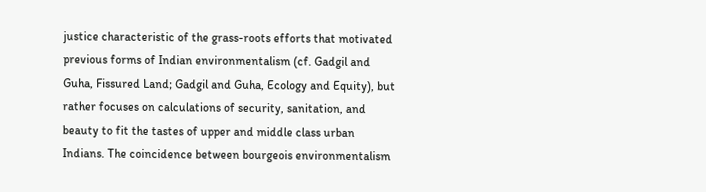justice characteristic of the grass-roots efforts that motivated previous forms of Indian environmentalism (cf. Gadgil and Guha, Fissured Land; Gadgil and Guha, Ecology and Equity), but rather focuses on calculations of security, sanitation, and beauty to fit the tastes of upper and middle class urban Indians. The coincidence between bourgeois environmentalism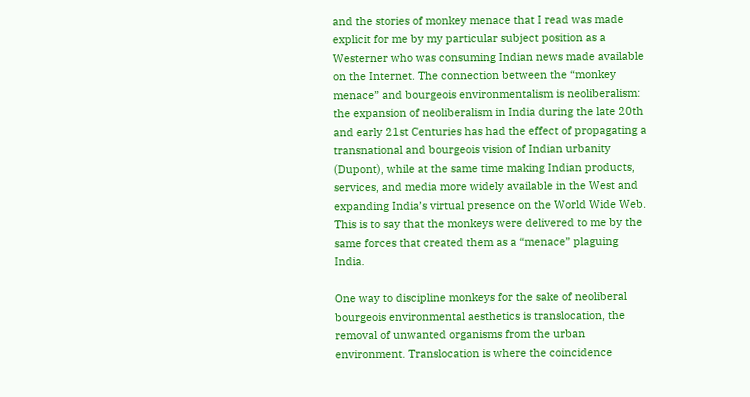and the stories of monkey menace that I read was made explicit for me by my particular subject position as a Westerner who was consuming Indian news made available on the Internet. The connection between the “monkey menace” and bourgeois environmentalism is neoliberalism: the expansion of neoliberalism in India during the late 20th and early 21st Centuries has had the effect of propagating a transnational and bourgeois vision of Indian urbanity (Dupont), while at the same time making Indian products, services, and media more widely available in the West and expanding India’s virtual presence on the World Wide Web. This is to say that the monkeys were delivered to me by the same forces that created them as a “menace” plaguing India.

One way to discipline monkeys for the sake of neoliberal bourgeois environmental aesthetics is translocation, the removal of unwanted organisms from the urban environment. Translocation is where the coincidence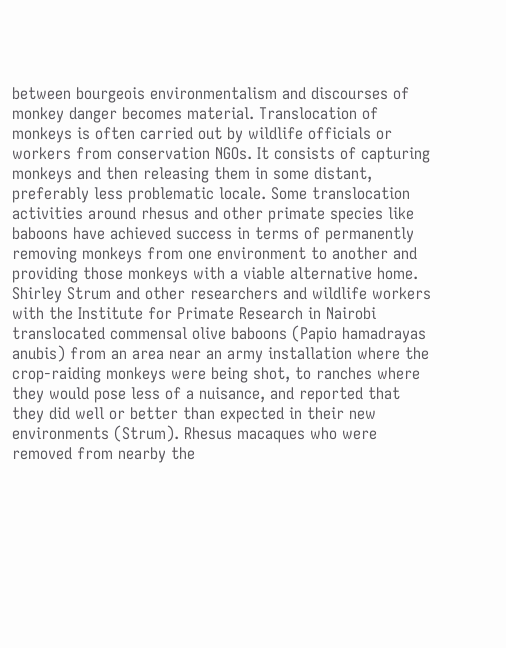between bourgeois environmentalism and discourses of monkey danger becomes material. Translocation of monkeys is often carried out by wildlife officials or workers from conservation NGOs. It consists of capturing monkeys and then releasing them in some distant, preferably less problematic locale. Some translocation activities around rhesus and other primate species like baboons have achieved success in terms of permanently removing monkeys from one environment to another and providing those monkeys with a viable alternative home. Shirley Strum and other researchers and wildlife workers with the Institute for Primate Research in Nairobi translocated commensal olive baboons (Papio hamadrayas anubis) from an area near an army installation where the crop-raiding monkeys were being shot, to ranches where they would pose less of a nuisance, and reported that they did well or better than expected in their new environments (Strum). Rhesus macaques who were removed from nearby the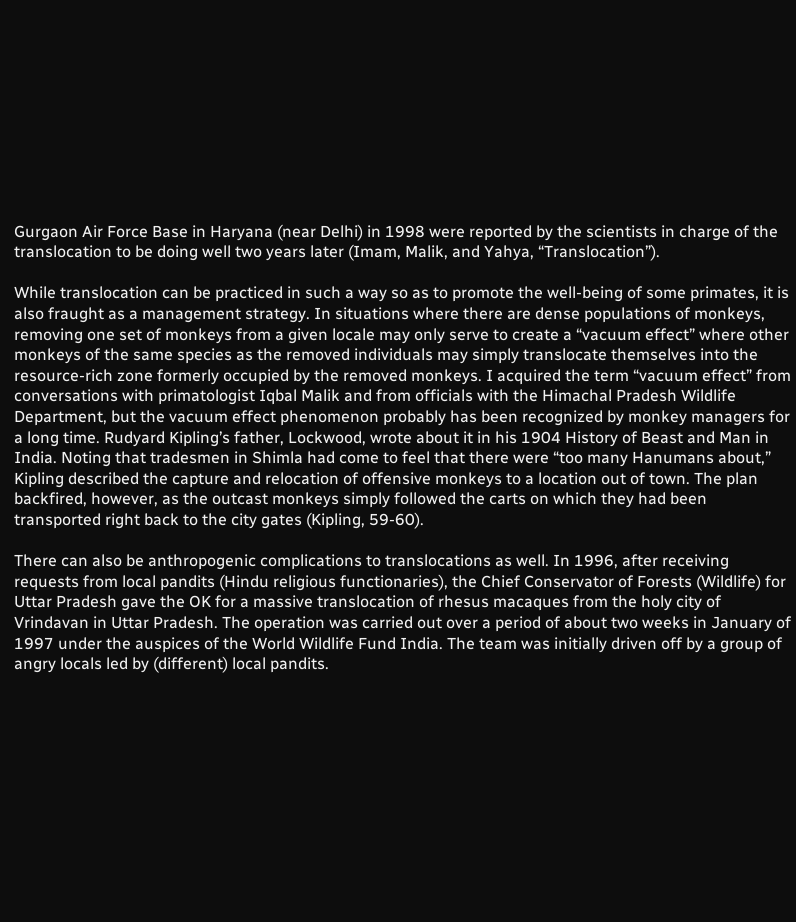Gurgaon Air Force Base in Haryana (near Delhi) in 1998 were reported by the scientists in charge of the translocation to be doing well two years later (Imam, Malik, and Yahya, “Translocation”).

While translocation can be practiced in such a way so as to promote the well-being of some primates, it is also fraught as a management strategy. In situations where there are dense populations of monkeys, removing one set of monkeys from a given locale may only serve to create a “vacuum effect” where other monkeys of the same species as the removed individuals may simply translocate themselves into the resource-rich zone formerly occupied by the removed monkeys. I acquired the term “vacuum effect” from conversations with primatologist Iqbal Malik and from officials with the Himachal Pradesh Wildlife Department, but the vacuum effect phenomenon probably has been recognized by monkey managers for a long time. Rudyard Kipling’s father, Lockwood, wrote about it in his 1904 History of Beast and Man in India. Noting that tradesmen in Shimla had come to feel that there were “too many Hanumans about,” Kipling described the capture and relocation of offensive monkeys to a location out of town. The plan backfired, however, as the outcast monkeys simply followed the carts on which they had been transported right back to the city gates (Kipling, 59-60).

There can also be anthropogenic complications to translocations as well. In 1996, after receiving requests from local pandits (Hindu religious functionaries), the Chief Conservator of Forests (Wildlife) for Uttar Pradesh gave the OK for a massive translocation of rhesus macaques from the holy city of Vrindavan in Uttar Pradesh. The operation was carried out over a period of about two weeks in January of 1997 under the auspices of the World Wildlife Fund India. The team was initially driven off by a group of angry locals led by (different) local pandits.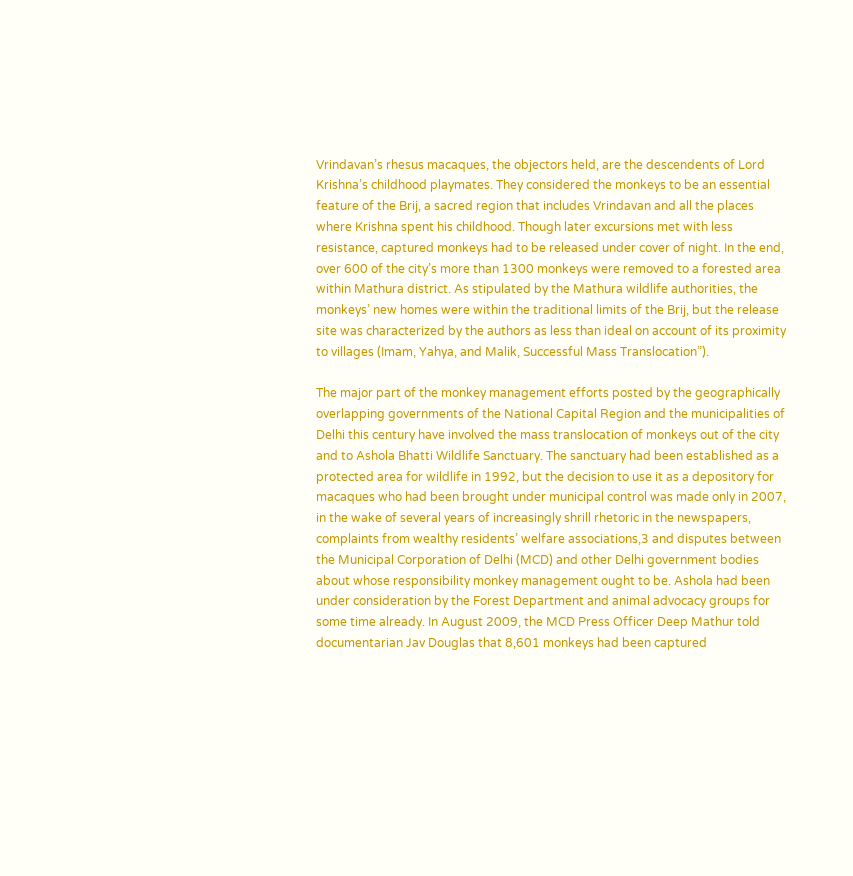Vrindavan’s rhesus macaques, the objectors held, are the descendents of Lord Krishna’s childhood playmates. They considered the monkeys to be an essential feature of the Brij, a sacred region that includes Vrindavan and all the places where Krishna spent his childhood. Though later excursions met with less resistance, captured monkeys had to be released under cover of night. In the end, over 600 of the city’s more than 1300 monkeys were removed to a forested area within Mathura district. As stipulated by the Mathura wildlife authorities, the monkeys’ new homes were within the traditional limits of the Brij, but the release site was characterized by the authors as less than ideal on account of its proximity to villages (Imam, Yahya, and Malik, Successful Mass Translocation”).

The major part of the monkey management efforts posted by the geographically overlapping governments of the National Capital Region and the municipalities of Delhi this century have involved the mass translocation of monkeys out of the city and to Ashola Bhatti Wildlife Sanctuary. The sanctuary had been established as a protected area for wildlife in 1992, but the decision to use it as a depository for macaques who had been brought under municipal control was made only in 2007, in the wake of several years of increasingly shrill rhetoric in the newspapers, complaints from wealthy residents’ welfare associations,3 and disputes between the Municipal Corporation of Delhi (MCD) and other Delhi government bodies about whose responsibility monkey management ought to be. Ashola had been under consideration by the Forest Department and animal advocacy groups for some time already. In August 2009, the MCD Press Officer Deep Mathur told documentarian Jav Douglas that 8,601 monkeys had been captured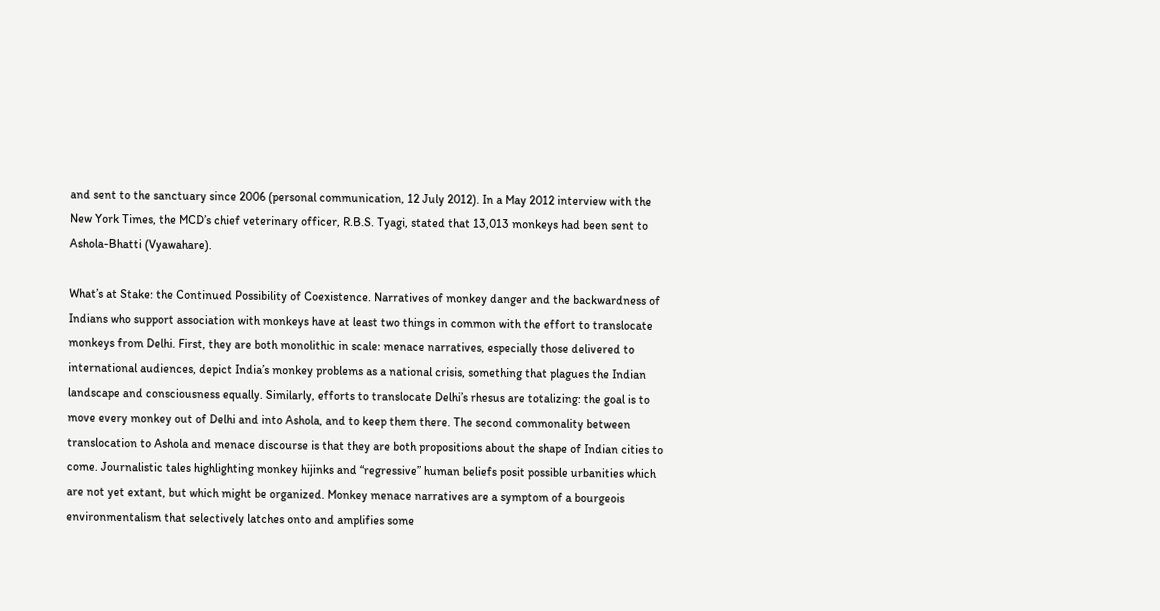and sent to the sanctuary since 2006 (personal communication, 12 July 2012). In a May 2012 interview with the New York Times, the MCD’s chief veterinary officer, R.B.S. Tyagi, stated that 13,013 monkeys had been sent to Ashola-Bhatti (Vyawahare).

What’s at Stake: the Continued Possibility of Coexistence. Narratives of monkey danger and the backwardness of Indians who support association with monkeys have at least two things in common with the effort to translocate monkeys from Delhi. First, they are both monolithic in scale: menace narratives, especially those delivered to international audiences, depict India’s monkey problems as a national crisis, something that plagues the Indian landscape and consciousness equally. Similarly, efforts to translocate Delhi’s rhesus are totalizing: the goal is to move every monkey out of Delhi and into Ashola, and to keep them there. The second commonality between translocation to Ashola and menace discourse is that they are both propositions about the shape of Indian cities to come. Journalistic tales highlighting monkey hijinks and “regressive” human beliefs posit possible urbanities which are not yet extant, but which might be organized. Monkey menace narratives are a symptom of a bourgeois environmentalism that selectively latches onto and amplifies some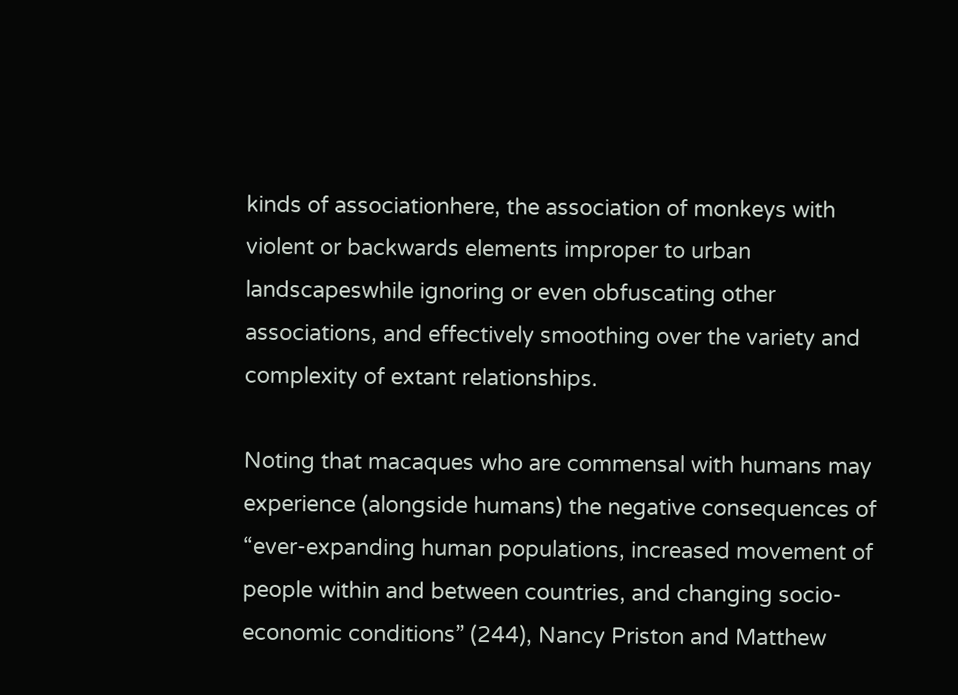kinds of associationhere, the association of monkeys with violent or backwards elements improper to urban landscapeswhile ignoring or even obfuscating other associations, and effectively smoothing over the variety and complexity of extant relationships.

Noting that macaques who are commensal with humans may experience (alongside humans) the negative consequences of “ever-expanding human populations, increased movement of people within and between countries, and changing socio-economic conditions” (244), Nancy Priston and Matthew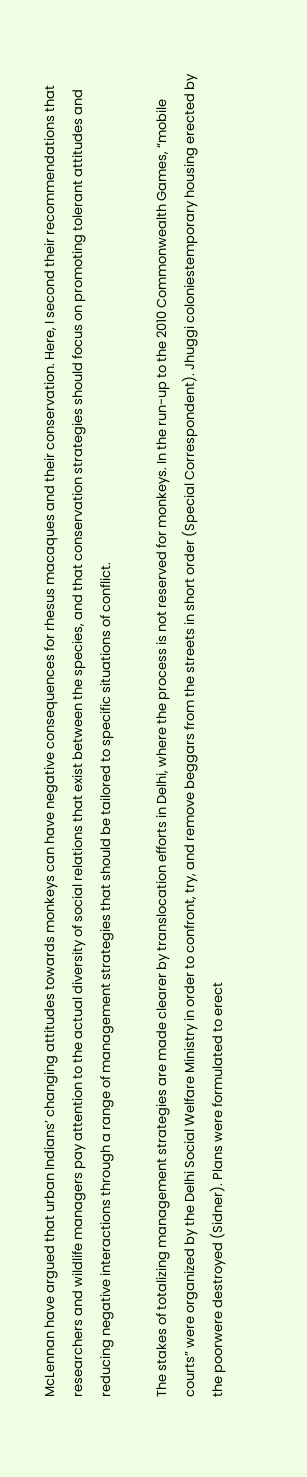McLennan have argued that urban Indians’ changing attitudes towards monkeys can have negative consequences for rhesus macaques and their conservation. Here, I second their recommendations that researchers and wildlife managers pay attention to the actual diversity of social relations that exist between the species, and that conservation strategies should focus on promoting tolerant attitudes and reducing negative interactions through a range of management strategies that should be tailored to specific situations of conflict.

The stakes of totalizing management strategies are made clearer by translocation efforts in Delhi, where the process is not reserved for monkeys. In the run-up to the 2010 Commonwealth Games, “mobile courts” were organized by the Delhi Social Welfare Ministry in order to confront, try, and remove beggars from the streets in short order (Special Correspondent). Jhuggi coloniestemporary housing erected by the poorwere destroyed (Sidner). Plans were formulated to erect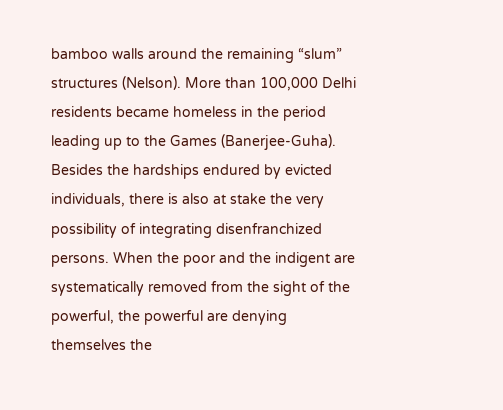bamboo walls around the remaining “slum” structures (Nelson). More than 100,000 Delhi residents became homeless in the period leading up to the Games (Banerjee-Guha). Besides the hardships endured by evicted individuals, there is also at stake the very possibility of integrating disenfranchized persons. When the poor and the indigent are systematically removed from the sight of the powerful, the powerful are denying themselves the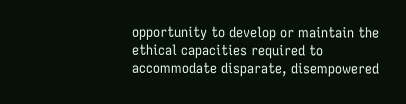opportunity to develop or maintain the ethical capacities required to accommodate disparate, disempowered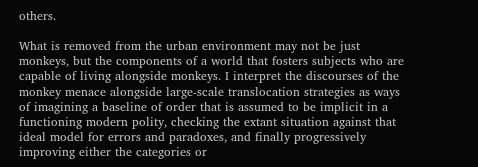others.

What is removed from the urban environment may not be just monkeys, but the components of a world that fosters subjects who are capable of living alongside monkeys. I interpret the discourses of the monkey menace alongside large-scale translocation strategies as ways of imagining a baseline of order that is assumed to be implicit in a functioning modern polity, checking the extant situation against that ideal model for errors and paradoxes, and finally progressively improving either the categories or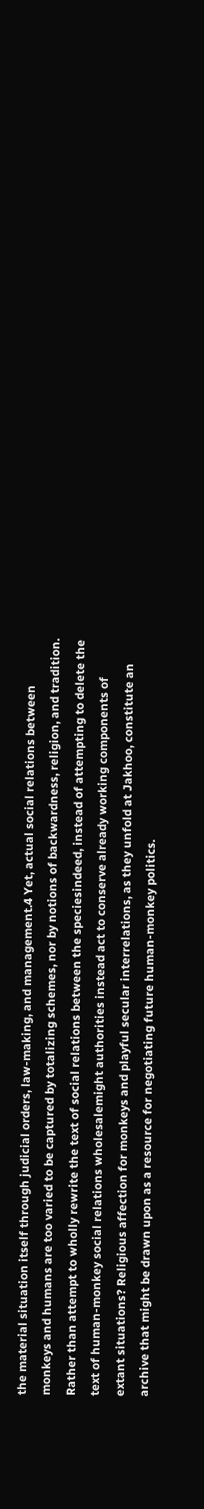the material situation itself through judicial orders, law-making, and management.4 Yet, actual social relations between monkeys and humans are too varied to be captured by totalizing schemes, nor by notions of backwardness, religion, and tradition. Rather than attempt to wholly rewrite the text of social relations between the speciesindeed, instead of attempting to delete the text of human-monkey social relations wholesalemight authorities instead act to conserve already working components of extant situations? Religious affection for monkeys and playful secular interrelations, as they unfold at Jakhoo, constitute an archive that might be drawn upon as a resource for negotiating future human-monkey politics.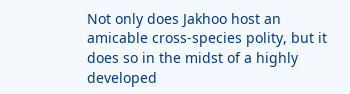Not only does Jakhoo host an amicable cross-species polity, but it does so in the midst of a highly developed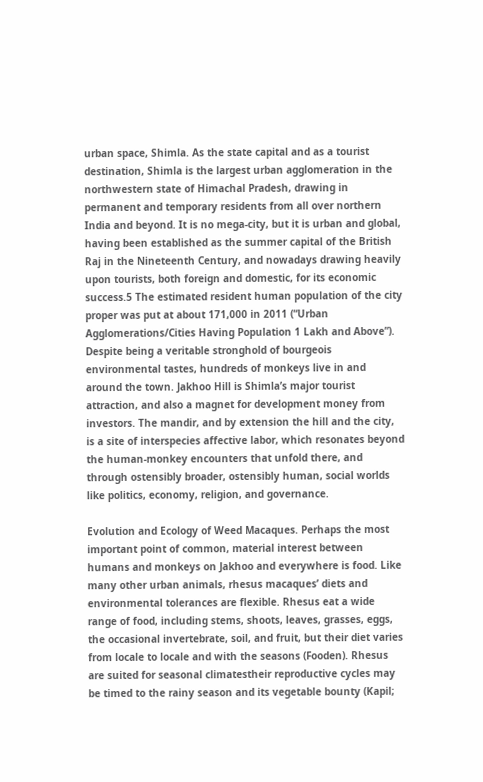urban space, Shimla. As the state capital and as a tourist destination, Shimla is the largest urban agglomeration in the northwestern state of Himachal Pradesh, drawing in permanent and temporary residents from all over northern India and beyond. It is no mega-city, but it is urban and global, having been established as the summer capital of the British Raj in the Nineteenth Century, and nowadays drawing heavily upon tourists, both foreign and domestic, for its economic success.5 The estimated resident human population of the city proper was put at about 171,000 in 2011 (“Urban Agglomerations/Cities Having Population 1 Lakh and Above”). Despite being a veritable stronghold of bourgeois environmental tastes, hundreds of monkeys live in and around the town. Jakhoo Hill is Shimla’s major tourist attraction, and also a magnet for development money from investors. The mandir, and by extension the hill and the city, is a site of interspecies affective labor, which resonates beyond the human-monkey encounters that unfold there, and through ostensibly broader, ostensibly human, social worlds like politics, economy, religion, and governance.

Evolution and Ecology of Weed Macaques. Perhaps the most important point of common, material interest between humans and monkeys on Jakhoo and everywhere is food. Like many other urban animals, rhesus macaques’ diets and environmental tolerances are flexible. Rhesus eat a wide range of food, including stems, shoots, leaves, grasses, eggs, the occasional invertebrate, soil, and fruit, but their diet varies from locale to locale and with the seasons (Fooden). Rhesus are suited for seasonal climatestheir reproductive cycles may be timed to the rainy season and its vegetable bounty (Kapil;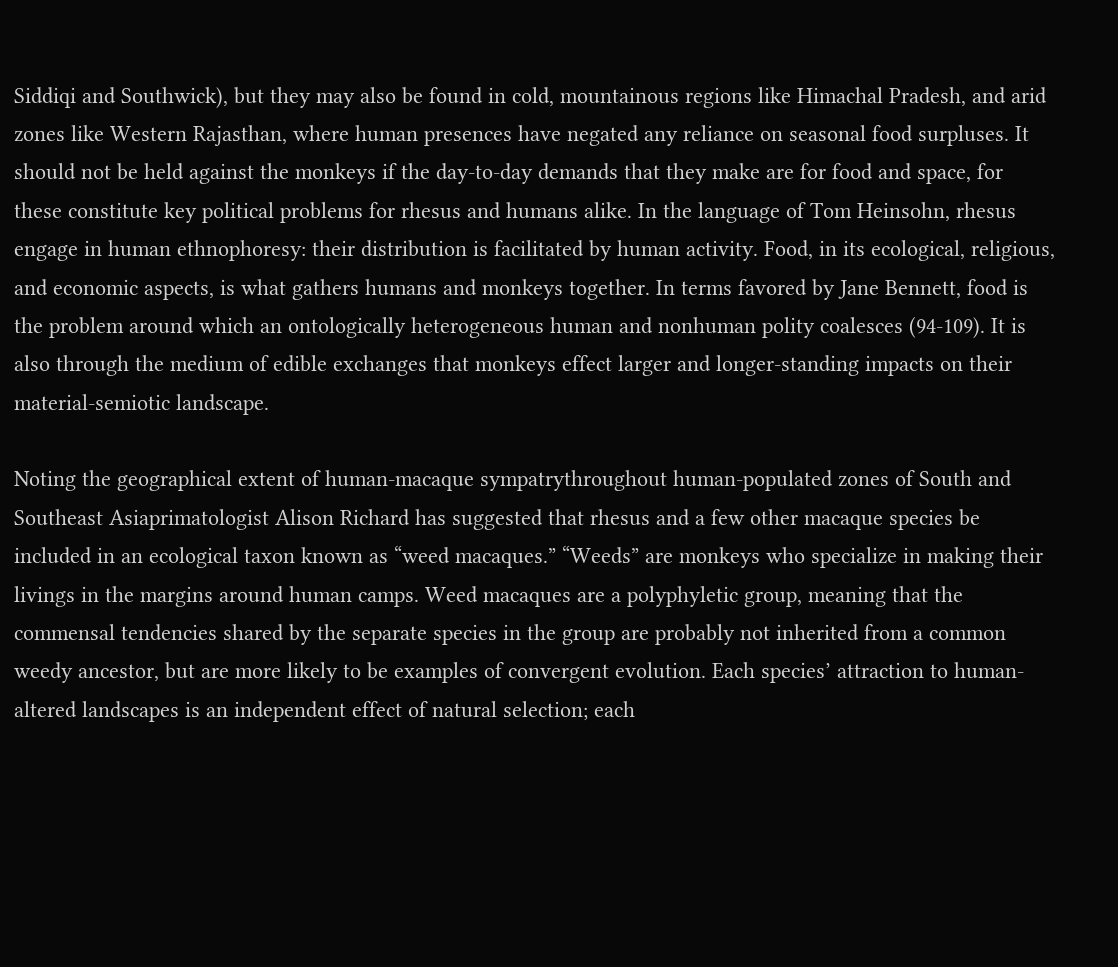Siddiqi and Southwick), but they may also be found in cold, mountainous regions like Himachal Pradesh, and arid zones like Western Rajasthan, where human presences have negated any reliance on seasonal food surpluses. It should not be held against the monkeys if the day-to-day demands that they make are for food and space, for these constitute key political problems for rhesus and humans alike. In the language of Tom Heinsohn, rhesus engage in human ethnophoresy: their distribution is facilitated by human activity. Food, in its ecological, religious, and economic aspects, is what gathers humans and monkeys together. In terms favored by Jane Bennett, food is the problem around which an ontologically heterogeneous human and nonhuman polity coalesces (94-109). It is also through the medium of edible exchanges that monkeys effect larger and longer-standing impacts on their material-semiotic landscape.

Noting the geographical extent of human-macaque sympatrythroughout human-populated zones of South and Southeast Asiaprimatologist Alison Richard has suggested that rhesus and a few other macaque species be included in an ecological taxon known as “weed macaques.” “Weeds” are monkeys who specialize in making their livings in the margins around human camps. Weed macaques are a polyphyletic group, meaning that the commensal tendencies shared by the separate species in the group are probably not inherited from a common weedy ancestor, but are more likely to be examples of convergent evolution. Each species’ attraction to human-altered landscapes is an independent effect of natural selection; each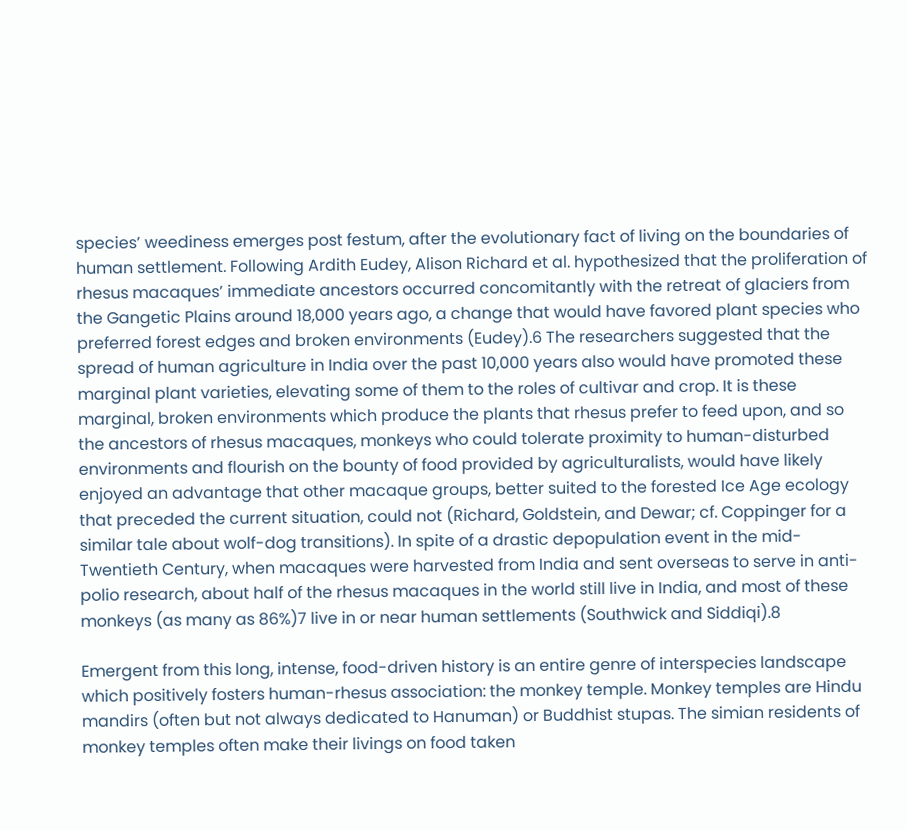species’ weediness emerges post festum, after the evolutionary fact of living on the boundaries of human settlement. Following Ardith Eudey, Alison Richard et al. hypothesized that the proliferation of rhesus macaques’ immediate ancestors occurred concomitantly with the retreat of glaciers from the Gangetic Plains around 18,000 years ago, a change that would have favored plant species who preferred forest edges and broken environments (Eudey).6 The researchers suggested that the spread of human agriculture in India over the past 10,000 years also would have promoted these marginal plant varieties, elevating some of them to the roles of cultivar and crop. It is these marginal, broken environments which produce the plants that rhesus prefer to feed upon, and so the ancestors of rhesus macaques, monkeys who could tolerate proximity to human-disturbed environments and flourish on the bounty of food provided by agriculturalists, would have likely enjoyed an advantage that other macaque groups, better suited to the forested Ice Age ecology that preceded the current situation, could not (Richard, Goldstein, and Dewar; cf. Coppinger for a similar tale about wolf-dog transitions). In spite of a drastic depopulation event in the mid-Twentieth Century, when macaques were harvested from India and sent overseas to serve in anti-polio research, about half of the rhesus macaques in the world still live in India, and most of these monkeys (as many as 86%)7 live in or near human settlements (Southwick and Siddiqi).8

Emergent from this long, intense, food-driven history is an entire genre of interspecies landscape which positively fosters human-rhesus association: the monkey temple. Monkey temples are Hindu mandirs (often but not always dedicated to Hanuman) or Buddhist stupas. The simian residents of monkey temples often make their livings on food taken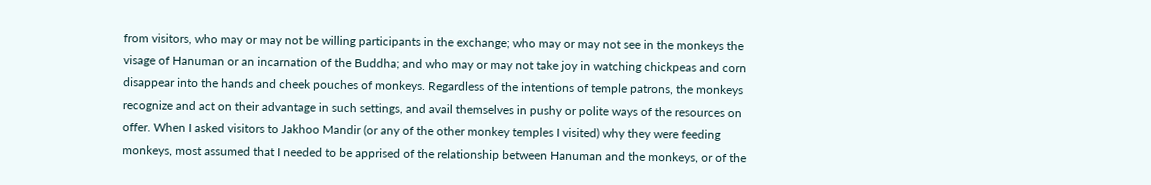from visitors, who may or may not be willing participants in the exchange; who may or may not see in the monkeys the visage of Hanuman or an incarnation of the Buddha; and who may or may not take joy in watching chickpeas and corn disappear into the hands and cheek pouches of monkeys. Regardless of the intentions of temple patrons, the monkeys recognize and act on their advantage in such settings, and avail themselves in pushy or polite ways of the resources on offer. When I asked visitors to Jakhoo Mandir (or any of the other monkey temples I visited) why they were feeding monkeys, most assumed that I needed to be apprised of the relationship between Hanuman and the monkeys, or of the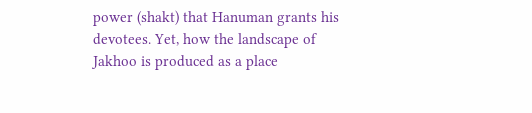power (shakt) that Hanuman grants his devotees. Yet, how the landscape of Jakhoo is produced as a place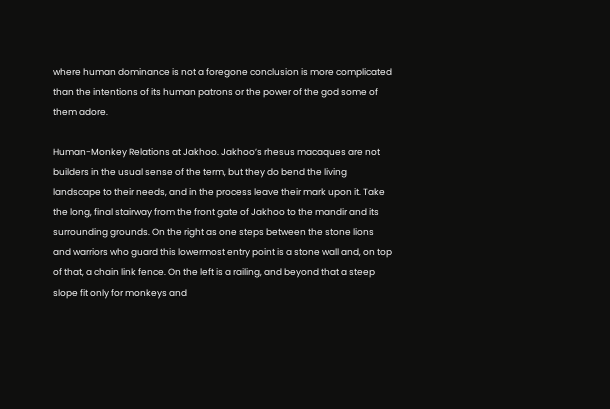where human dominance is not a foregone conclusion is more complicated than the intentions of its human patrons or the power of the god some of them adore.

Human-Monkey Relations at Jakhoo. Jakhoo’s rhesus macaques are not builders in the usual sense of the term, but they do bend the living landscape to their needs, and in the process leave their mark upon it. Take the long, final stairway from the front gate of Jakhoo to the mandir and its surrounding grounds. On the right as one steps between the stone lions and warriors who guard this lowermost entry point is a stone wall and, on top of that, a chain link fence. On the left is a railing, and beyond that a steep slope fit only for monkeys and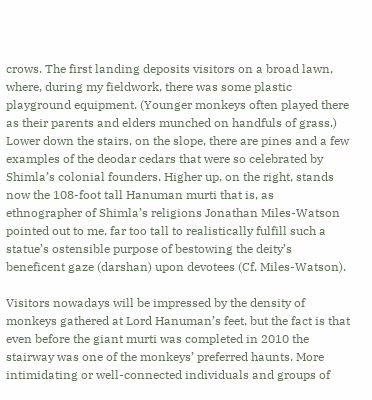crows. The first landing deposits visitors on a broad lawn, where, during my fieldwork, there was some plastic playground equipment. (Younger monkeys often played there as their parents and elders munched on handfuls of grass.) Lower down the stairs, on the slope, there are pines and a few examples of the deodar cedars that were so celebrated by Shimla’s colonial founders. Higher up, on the right, stands now the 108-foot tall Hanuman murti that is, as ethnographer of Shimla’s religions Jonathan Miles-Watson pointed out to me, far too tall to realistically fulfill such a statue’s ostensible purpose of bestowing the deity’s beneficent gaze (darshan) upon devotees (Cf. Miles-Watson).

Visitors nowadays will be impressed by the density of monkeys gathered at Lord Hanuman’s feet, but the fact is that even before the giant murti was completed in 2010 the stairway was one of the monkeys’ preferred haunts. More intimidating or well-connected individuals and groups of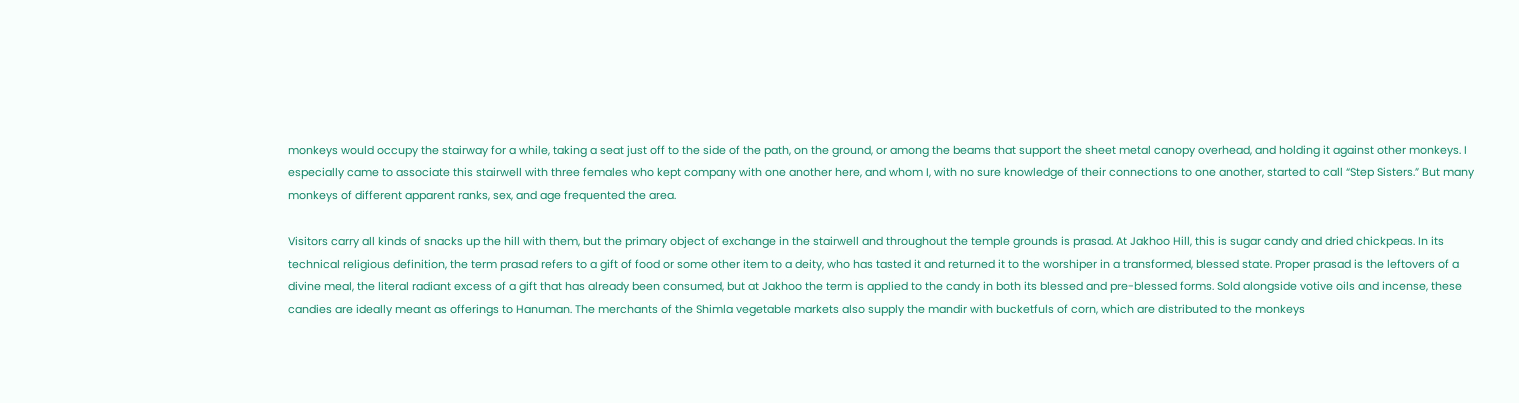monkeys would occupy the stairway for a while, taking a seat just off to the side of the path, on the ground, or among the beams that support the sheet metal canopy overhead, and holding it against other monkeys. I especially came to associate this stairwell with three females who kept company with one another here, and whom I, with no sure knowledge of their connections to one another, started to call “Step Sisters.” But many monkeys of different apparent ranks, sex, and age frequented the area.

Visitors carry all kinds of snacks up the hill with them, but the primary object of exchange in the stairwell and throughout the temple grounds is prasad. At Jakhoo Hill, this is sugar candy and dried chickpeas. In its technical religious definition, the term prasad refers to a gift of food or some other item to a deity, who has tasted it and returned it to the worshiper in a transformed, blessed state. Proper prasad is the leftovers of a divine meal, the literal radiant excess of a gift that has already been consumed, but at Jakhoo the term is applied to the candy in both its blessed and pre-blessed forms. Sold alongside votive oils and incense, these candies are ideally meant as offerings to Hanuman. The merchants of the Shimla vegetable markets also supply the mandir with bucketfuls of corn, which are distributed to the monkeys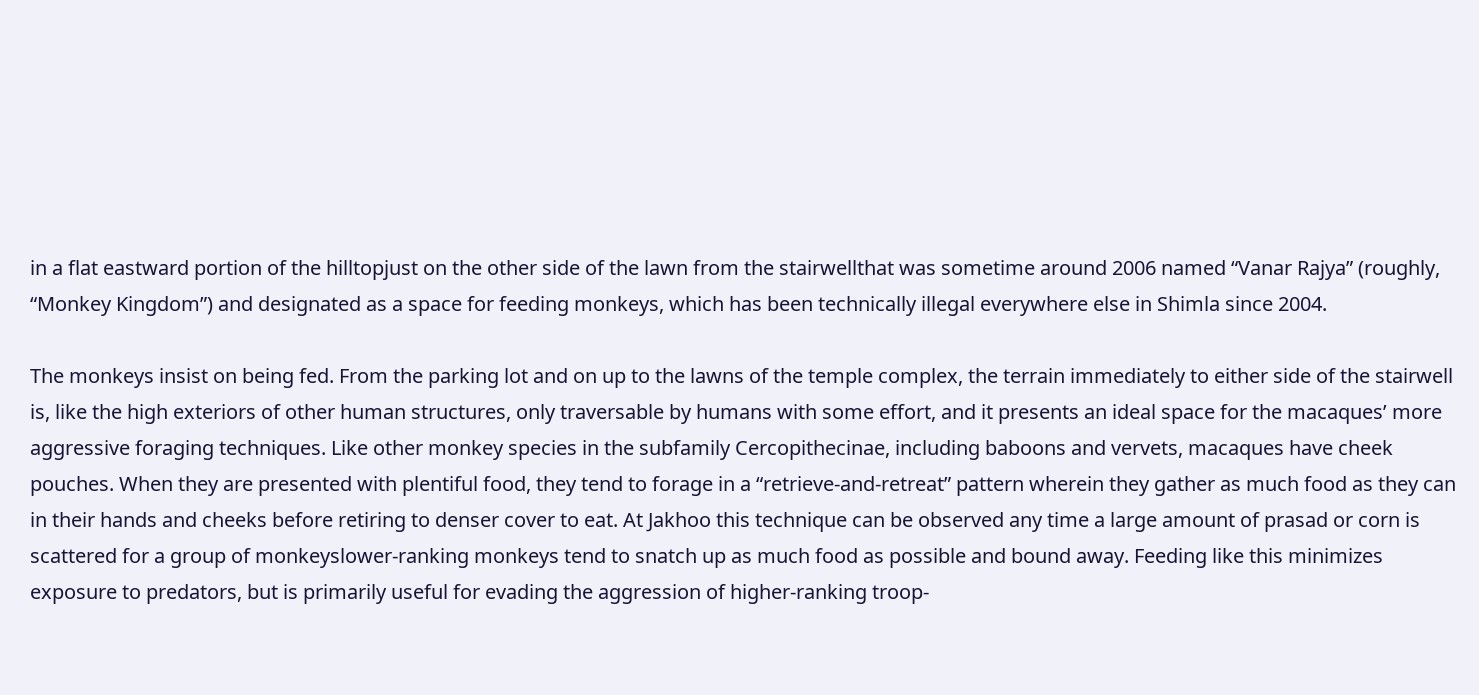in a flat eastward portion of the hilltopjust on the other side of the lawn from the stairwellthat was sometime around 2006 named “Vanar Rajya” (roughly, “Monkey Kingdom”) and designated as a space for feeding monkeys, which has been technically illegal everywhere else in Shimla since 2004.

The monkeys insist on being fed. From the parking lot and on up to the lawns of the temple complex, the terrain immediately to either side of the stairwell is, like the high exteriors of other human structures, only traversable by humans with some effort, and it presents an ideal space for the macaques’ more aggressive foraging techniques. Like other monkey species in the subfamily Cercopithecinae, including baboons and vervets, macaques have cheek pouches. When they are presented with plentiful food, they tend to forage in a “retrieve-and-retreat” pattern wherein they gather as much food as they can in their hands and cheeks before retiring to denser cover to eat. At Jakhoo this technique can be observed any time a large amount of prasad or corn is scattered for a group of monkeyslower-ranking monkeys tend to snatch up as much food as possible and bound away. Feeding like this minimizes exposure to predators, but is primarily useful for evading the aggression of higher-ranking troop-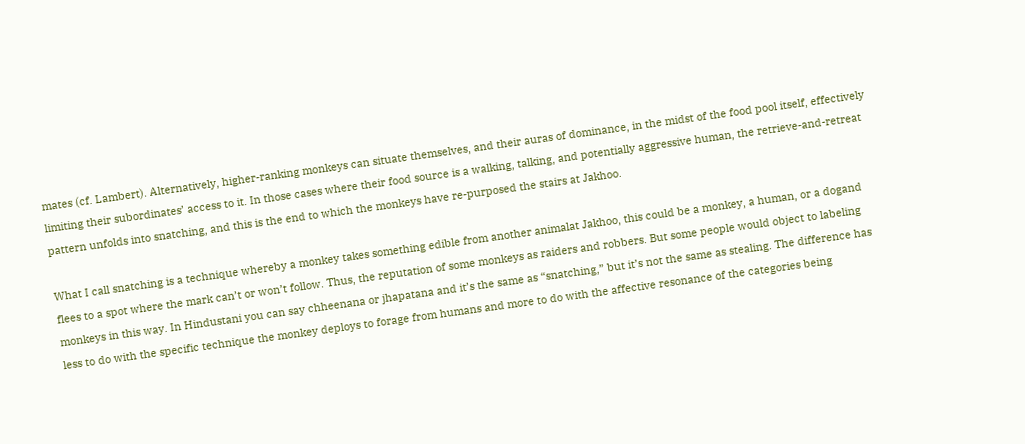mates (cf. Lambert). Alternatively, higher-ranking monkeys can situate themselves, and their auras of dominance, in the midst of the food pool itself, effectively limiting their subordinates’ access to it. In those cases where their food source is a walking, talking, and potentially aggressive human, the retrieve-and-retreat pattern unfolds into snatching, and this is the end to which the monkeys have re-purposed the stairs at Jakhoo.

What I call snatching is a technique whereby a monkey takes something edible from another animalat Jakhoo, this could be a monkey, a human, or a dogand flees to a spot where the mark can’t or won’t follow. Thus, the reputation of some monkeys as raiders and robbers. But some people would object to labeling monkeys in this way. In Hindustani you can say chheenana or jhapatana and it’s the same as “snatching,” but it’s not the same as stealing. The difference has less to do with the specific technique the monkey deploys to forage from humans and more to do with the affective resonance of the categories being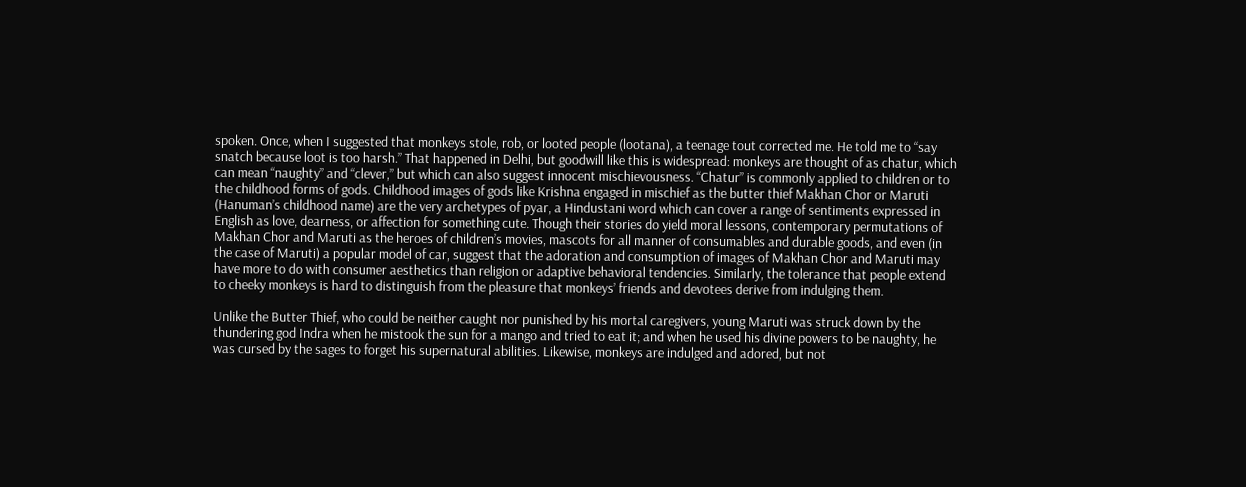spoken. Once, when I suggested that monkeys stole, rob, or looted people (lootana), a teenage tout corrected me. He told me to “say snatch because loot is too harsh.” That happened in Delhi, but goodwill like this is widespread: monkeys are thought of as chatur, which can mean “naughty” and “clever,” but which can also suggest innocent mischievousness. “Chatur” is commonly applied to children or to the childhood forms of gods. Childhood images of gods like Krishna engaged in mischief as the butter thief Makhan Chor or Maruti (Hanuman’s childhood name) are the very archetypes of pyar, a Hindustani word which can cover a range of sentiments expressed in English as love, dearness, or affection for something cute. Though their stories do yield moral lessons, contemporary permutations of Makhan Chor and Maruti as the heroes of children’s movies, mascots for all manner of consumables and durable goods, and even (in the case of Maruti) a popular model of car, suggest that the adoration and consumption of images of Makhan Chor and Maruti may have more to do with consumer aesthetics than religion or adaptive behavioral tendencies. Similarly, the tolerance that people extend to cheeky monkeys is hard to distinguish from the pleasure that monkeys’ friends and devotees derive from indulging them.

Unlike the Butter Thief, who could be neither caught nor punished by his mortal caregivers, young Maruti was struck down by the thundering god Indra when he mistook the sun for a mango and tried to eat it; and when he used his divine powers to be naughty, he was cursed by the sages to forget his supernatural abilities. Likewise, monkeys are indulged and adored, but not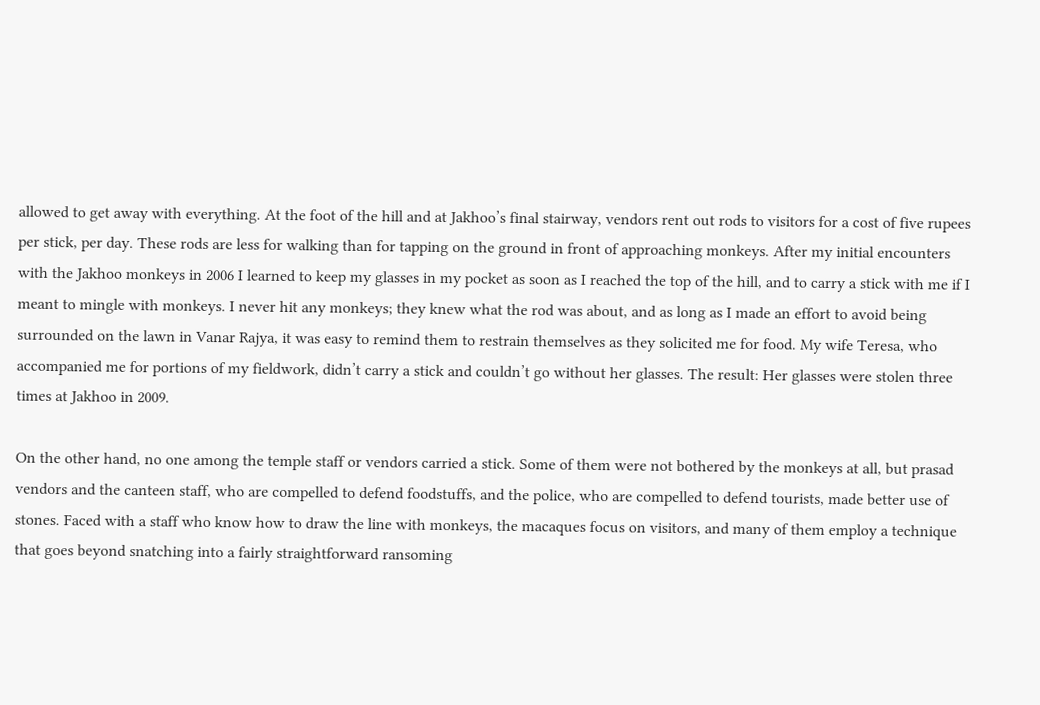allowed to get away with everything. At the foot of the hill and at Jakhoo’s final stairway, vendors rent out rods to visitors for a cost of five rupees per stick, per day. These rods are less for walking than for tapping on the ground in front of approaching monkeys. After my initial encounters with the Jakhoo monkeys in 2006 I learned to keep my glasses in my pocket as soon as I reached the top of the hill, and to carry a stick with me if I meant to mingle with monkeys. I never hit any monkeys; they knew what the rod was about, and as long as I made an effort to avoid being surrounded on the lawn in Vanar Rajya, it was easy to remind them to restrain themselves as they solicited me for food. My wife Teresa, who accompanied me for portions of my fieldwork, didn’t carry a stick and couldn’t go without her glasses. The result: Her glasses were stolen three times at Jakhoo in 2009.

On the other hand, no one among the temple staff or vendors carried a stick. Some of them were not bothered by the monkeys at all, but prasad vendors and the canteen staff, who are compelled to defend foodstuffs, and the police, who are compelled to defend tourists, made better use of stones. Faced with a staff who know how to draw the line with monkeys, the macaques focus on visitors, and many of them employ a technique that goes beyond snatching into a fairly straightforward ransoming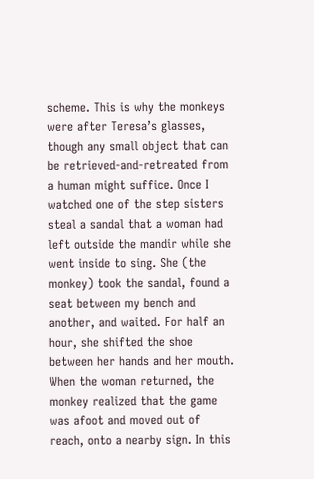scheme. This is why the monkeys were after Teresa’s glasses, though any small object that can be retrieved-and-retreated from a human might suffice. Once I watched one of the step sisters steal a sandal that a woman had left outside the mandir while she went inside to sing. She (the monkey) took the sandal, found a seat between my bench and another, and waited. For half an hour, she shifted the shoe between her hands and her mouth. When the woman returned, the monkey realized that the game was afoot and moved out of reach, onto a nearby sign. In this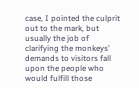case, I pointed the culprit out to the mark, but usually the job of clarifying the monkeys’ demands to visitors fall upon the people who would fulfill those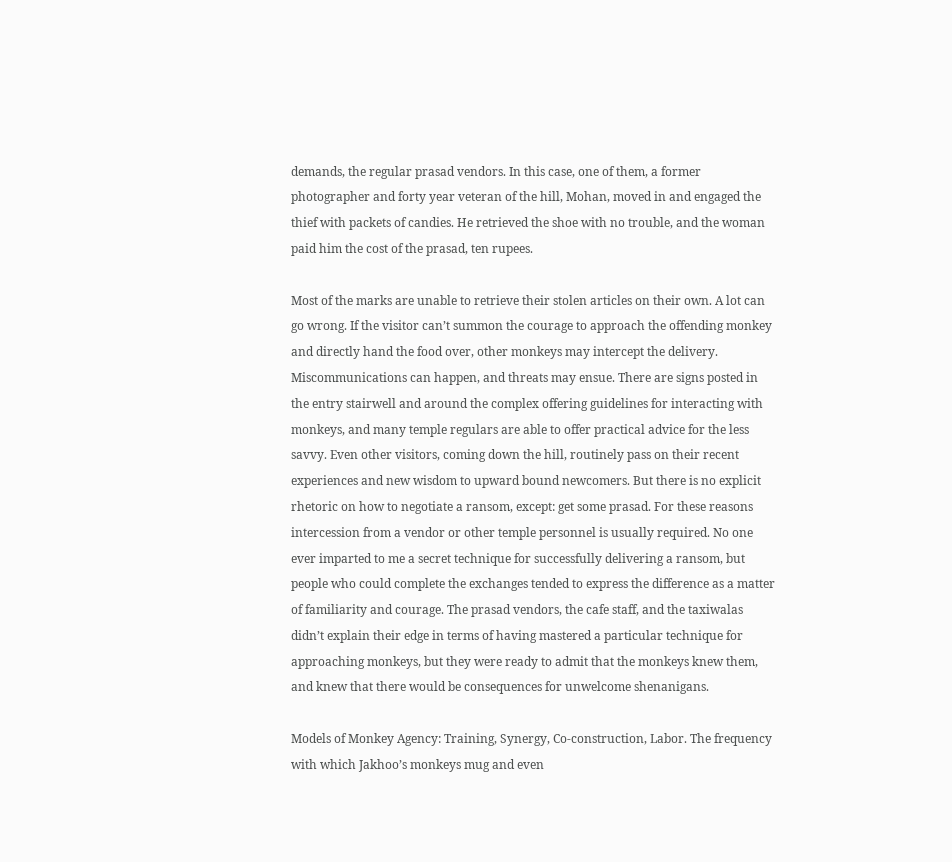demands, the regular prasad vendors. In this case, one of them, a former photographer and forty year veteran of the hill, Mohan, moved in and engaged the thief with packets of candies. He retrieved the shoe with no trouble, and the woman paid him the cost of the prasad, ten rupees.

Most of the marks are unable to retrieve their stolen articles on their own. A lot can go wrong. If the visitor can’t summon the courage to approach the offending monkey and directly hand the food over, other monkeys may intercept the delivery. Miscommunications can happen, and threats may ensue. There are signs posted in the entry stairwell and around the complex offering guidelines for interacting with monkeys, and many temple regulars are able to offer practical advice for the less savvy. Even other visitors, coming down the hill, routinely pass on their recent experiences and new wisdom to upward bound newcomers. But there is no explicit rhetoric on how to negotiate a ransom, except: get some prasad. For these reasons intercession from a vendor or other temple personnel is usually required. No one ever imparted to me a secret technique for successfully delivering a ransom, but people who could complete the exchanges tended to express the difference as a matter of familiarity and courage. The prasad vendors, the cafe staff, and the taxiwalas didn’t explain their edge in terms of having mastered a particular technique for approaching monkeys, but they were ready to admit that the monkeys knew them, and knew that there would be consequences for unwelcome shenanigans.

Models of Monkey Agency: Training, Synergy, Co-construction, Labor. The frequency with which Jakhoo’s monkeys mug and even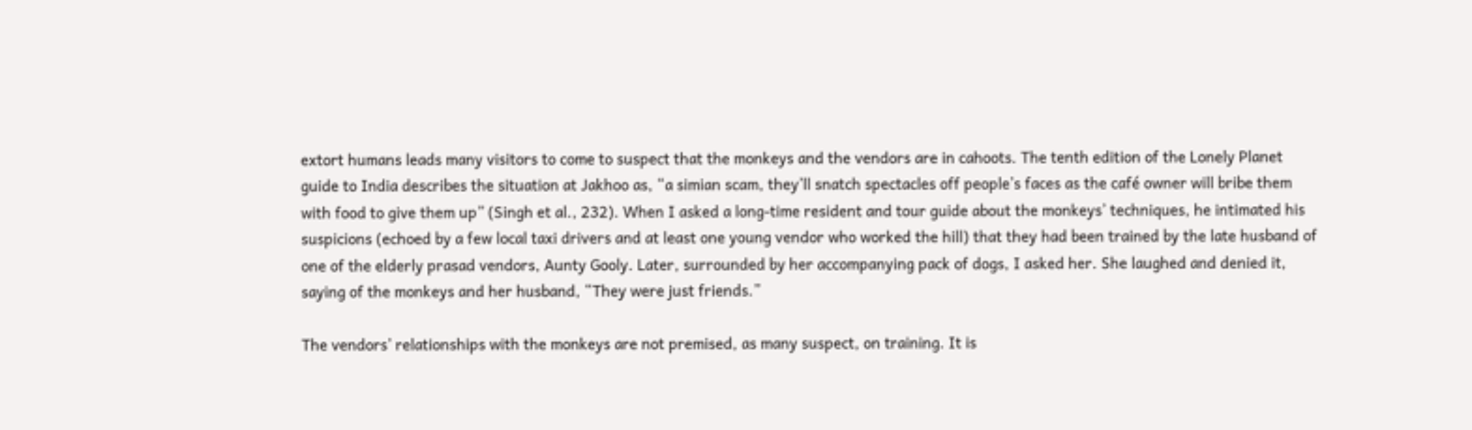extort humans leads many visitors to come to suspect that the monkeys and the vendors are in cahoots. The tenth edition of the Lonely Planet guide to India describes the situation at Jakhoo as, “a simian scam, they’ll snatch spectacles off people’s faces as the café owner will bribe them with food to give them up” (Singh et al., 232). When I asked a long-time resident and tour guide about the monkeys’ techniques, he intimated his suspicions (echoed by a few local taxi drivers and at least one young vendor who worked the hill) that they had been trained by the late husband of one of the elderly prasad vendors, Aunty Gooly. Later, surrounded by her accompanying pack of dogs, I asked her. She laughed and denied it, saying of the monkeys and her husband, “They were just friends.”

The vendors’ relationships with the monkeys are not premised, as many suspect, on training. It is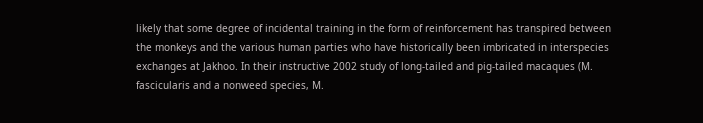likely that some degree of incidental training in the form of reinforcement has transpired between the monkeys and the various human parties who have historically been imbricated in interspecies exchanges at Jakhoo. In their instructive 2002 study of long-tailed and pig-tailed macaques (M. fascicularis and a nonweed species, M.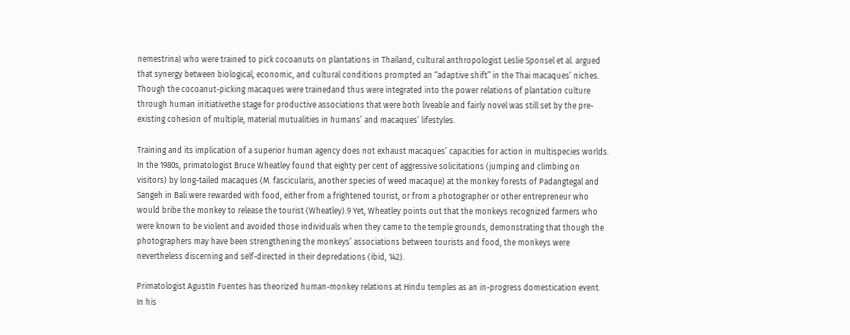nemestrina) who were trained to pick cocoanuts on plantations in Thailand, cultural anthropologist Leslie Sponsel et al. argued that synergy between biological, economic, and cultural conditions prompted an “adaptive shift” in the Thai macaques’ niches. Though the cocoanut-picking macaques were trainedand thus were integrated into the power relations of plantation culture through human initiativethe stage for productive associations that were both liveable and fairly novel was still set by the pre-existing cohesion of multiple, material mutualities in humans’ and macaques’ lifestyles.

Training and its implication of a superior human agency does not exhaust macaques’ capacities for action in multispecies worlds. In the 1980s, primatologist Bruce Wheatley found that eighty per cent of aggressive solicitations (jumping and climbing on visitors) by long-tailed macaques (M. fascicularis, another species of weed macaque) at the monkey forests of Padangtegal and Sangeh in Bali were rewarded with food, either from a frightened tourist, or from a photographer or other entrepreneur who would bribe the monkey to release the tourist (Wheatley).9 Yet, Wheatley points out that the monkeys recognized farmers who were known to be violent and avoided those individuals when they came to the temple grounds, demonstrating that though the photographers may have been strengthening the monkeys’ associations between tourists and food, the monkeys were nevertheless discerning and self-directed in their depredations (ibid, 142).

Primatologist Agustín Fuentes has theorized human-monkey relations at Hindu temples as an in-progress domestication event. In his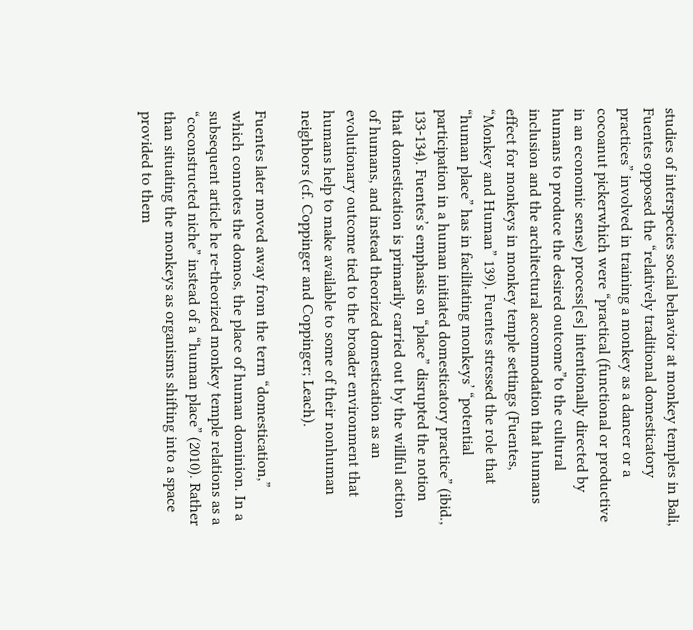studies of interspecies social behavior at monkey temples in Bali, Fuentes opposed the “relatively traditional domesticatory practices” involved in training a monkey as a dancer or a cocoanut pickerwhich were “practical (functional or productive in an economic sense) process[es] intentionally directed by humans to produce the desired outcome”to the cultural inclusion and the architectural accommodation that humans effect for monkeys in monkey temple settings (Fuentes, “Monkey and Human” 139). Fuentes stressed the role that “human place” has in facilitating monkeys’ “potential participation in a human initiated domesticatory practice” (ibid., 133-134). Fuentes’s emphasis on “place” disrupted the notion that domestication is primarily carried out by the willful action of humans, and instead theorized domestication as an evolutionary outcome tied to the broader environment that humans help to make available to some of their nonhuman neighbors (cf. Coppinger and Coppinger; Leach).

Fuentes later moved away from the term “domestication,” which connotes the domos, the place of human dominion. In a subsequent article he re-theorized monkey temple relations as a “coconstructed niche” instead of a “human place” (2010). Rather than situating the monkeys as organisms shifting into a space provided to them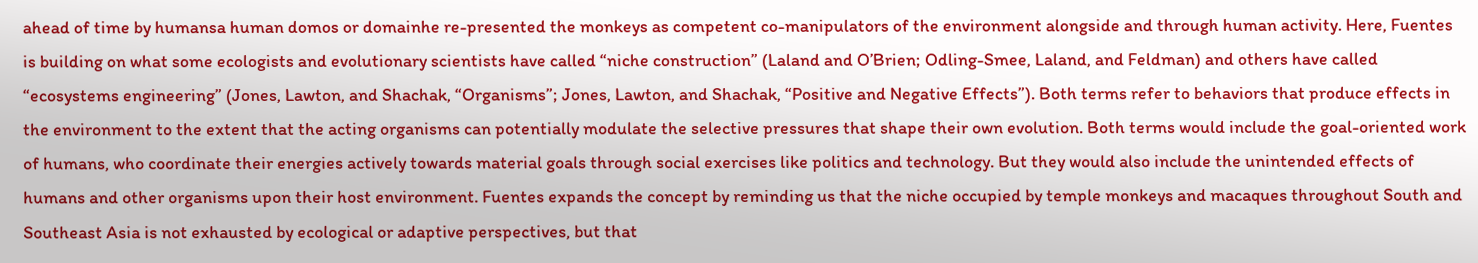ahead of time by humansa human domos or domainhe re-presented the monkeys as competent co-manipulators of the environment alongside and through human activity. Here, Fuentes is building on what some ecologists and evolutionary scientists have called “niche construction” (Laland and O’Brien; Odling-Smee, Laland, and Feldman) and others have called “ecosystems engineering” (Jones, Lawton, and Shachak, “Organisms”; Jones, Lawton, and Shachak, “Positive and Negative Effects”). Both terms refer to behaviors that produce effects in the environment to the extent that the acting organisms can potentially modulate the selective pressures that shape their own evolution. Both terms would include the goal-oriented work of humans, who coordinate their energies actively towards material goals through social exercises like politics and technology. But they would also include the unintended effects of humans and other organisms upon their host environment. Fuentes expands the concept by reminding us that the niche occupied by temple monkeys and macaques throughout South and Southeast Asia is not exhausted by ecological or adaptive perspectives, but that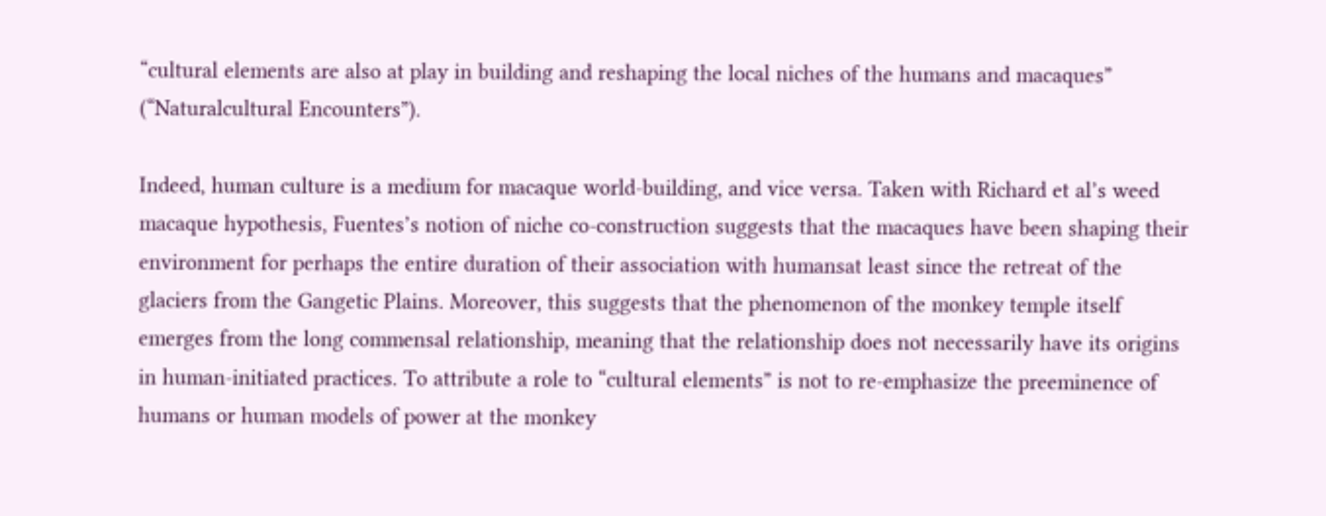“cultural elements are also at play in building and reshaping the local niches of the humans and macaques” (“Naturalcultural Encounters”).

Indeed, human culture is a medium for macaque world-building, and vice versa. Taken with Richard et al’s weed macaque hypothesis, Fuentes’s notion of niche co-construction suggests that the macaques have been shaping their environment for perhaps the entire duration of their association with humansat least since the retreat of the glaciers from the Gangetic Plains. Moreover, this suggests that the phenomenon of the monkey temple itself emerges from the long commensal relationship, meaning that the relationship does not necessarily have its origins in human-initiated practices. To attribute a role to “cultural elements” is not to re-emphasize the preeminence of humans or human models of power at the monkey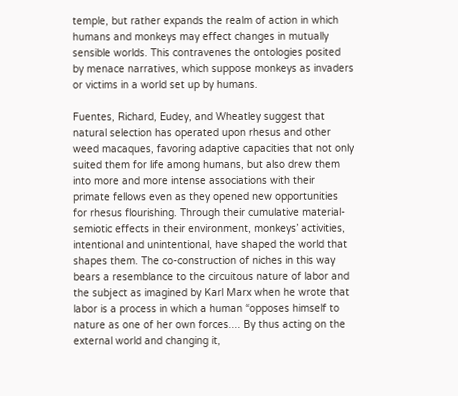temple, but rather expands the realm of action in which humans and monkeys may effect changes in mutually sensible worlds. This contravenes the ontologies posited by menace narratives, which suppose monkeys as invaders or victims in a world set up by humans.

Fuentes, Richard, Eudey, and Wheatley suggest that natural selection has operated upon rhesus and other weed macaques, favoring adaptive capacities that not only suited them for life among humans, but also drew them into more and more intense associations with their primate fellows even as they opened new opportunities for rhesus flourishing. Through their cumulative material-semiotic effects in their environment, monkeys’ activities, intentional and unintentional, have shaped the world that shapes them. The co-construction of niches in this way bears a resemblance to the circuitous nature of labor and the subject as imagined by Karl Marx when he wrote that labor is a process in which a human “opposes himself to nature as one of her own forces.... By thus acting on the external world and changing it,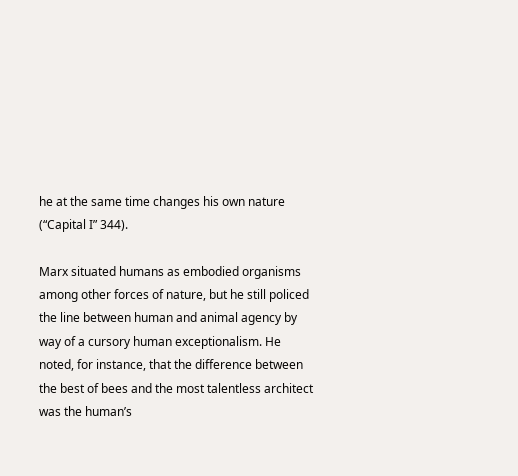he at the same time changes his own nature (“Capital I” 344).

Marx situated humans as embodied organisms among other forces of nature, but he still policed the line between human and animal agency by way of a cursory human exceptionalism. He noted, for instance, that the difference between the best of bees and the most talentless architect was the human’s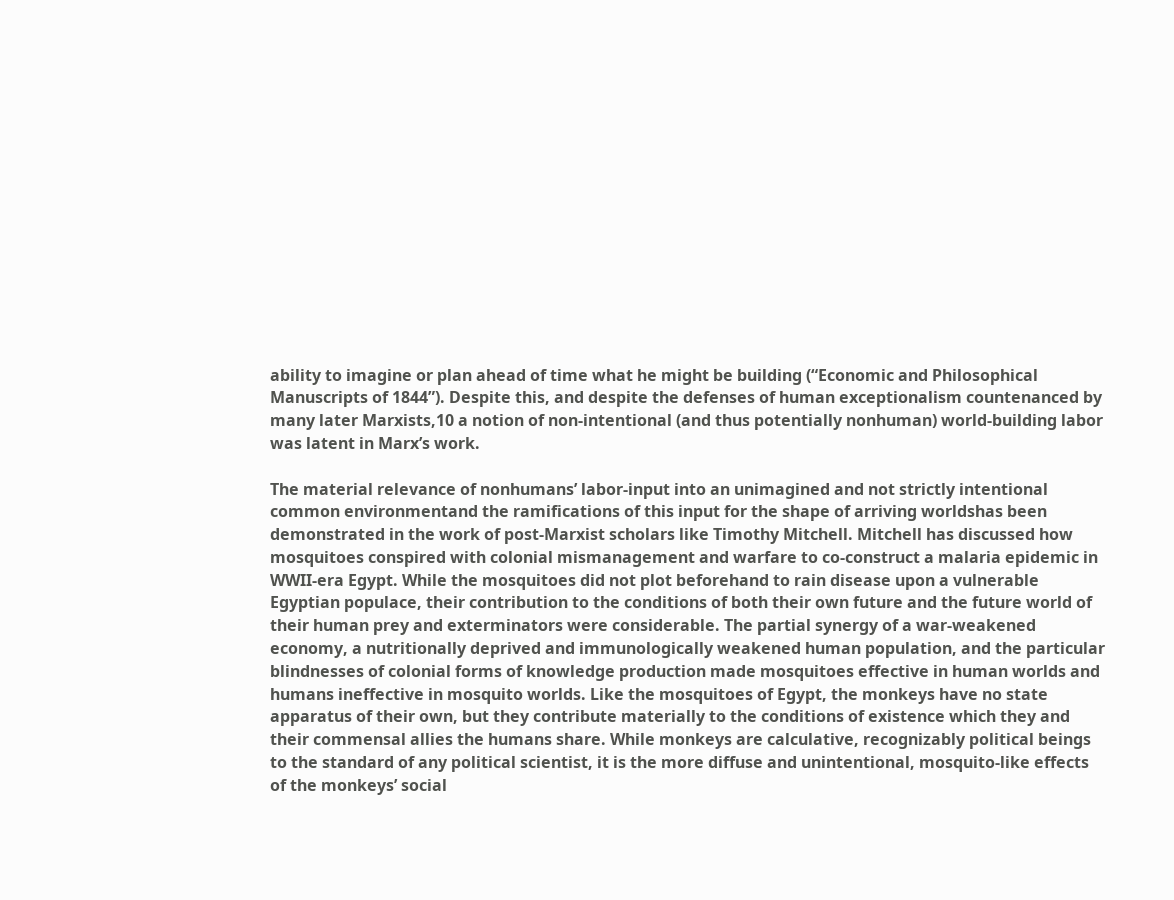ability to imagine or plan ahead of time what he might be building (“Economic and Philosophical Manuscripts of 1844”). Despite this, and despite the defenses of human exceptionalism countenanced by many later Marxists,10 a notion of non-intentional (and thus potentially nonhuman) world-building labor was latent in Marx’s work.

The material relevance of nonhumans’ labor-input into an unimagined and not strictly intentional common environmentand the ramifications of this input for the shape of arriving worldshas been demonstrated in the work of post-Marxist scholars like Timothy Mitchell. Mitchell has discussed how mosquitoes conspired with colonial mismanagement and warfare to co-construct a malaria epidemic in WWII-era Egypt. While the mosquitoes did not plot beforehand to rain disease upon a vulnerable Egyptian populace, their contribution to the conditions of both their own future and the future world of their human prey and exterminators were considerable. The partial synergy of a war-weakened economy, a nutritionally deprived and immunologically weakened human population, and the particular blindnesses of colonial forms of knowledge production made mosquitoes effective in human worlds and humans ineffective in mosquito worlds. Like the mosquitoes of Egypt, the monkeys have no state apparatus of their own, but they contribute materially to the conditions of existence which they and their commensal allies the humans share. While monkeys are calculative, recognizably political beings to the standard of any political scientist, it is the more diffuse and unintentional, mosquito-like effects of the monkeys’ social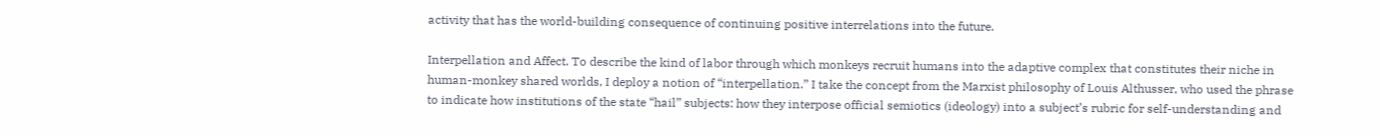activity that has the world-building consequence of continuing positive interrelations into the future.

Interpellation and Affect. To describe the kind of labor through which monkeys recruit humans into the adaptive complex that constitutes their niche in human-monkey shared worlds, I deploy a notion of “interpellation.” I take the concept from the Marxist philosophy of Louis Althusser, who used the phrase to indicate how institutions of the state “hail” subjects: how they interpose official semiotics (ideology) into a subject’s rubric for self-understanding and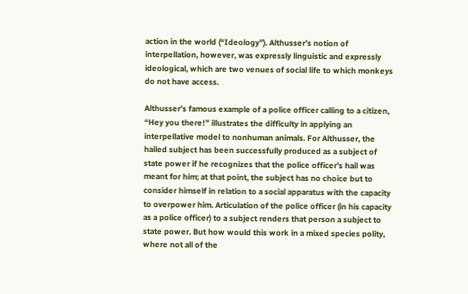action in the world (“Ideology”). Althusser’s notion of interpellation, however, was expressly linguistic and expressly ideological, which are two venues of social life to which monkeys do not have access.

Althusser’s famous example of a police officer calling to a citizen, “Hey you there!” illustrates the difficulty in applying an interpellative model to nonhuman animals. For Althusser, the hailed subject has been successfully produced as a subject of state power if he recognizes that the police officer’s hail was meant for him; at that point, the subject has no choice but to consider himself in relation to a social apparatus with the capacity to overpower him. Articulation of the police officer (in his capacity as a police officer) to a subject renders that person a subject to state power. But how would this work in a mixed species polity, where not all of the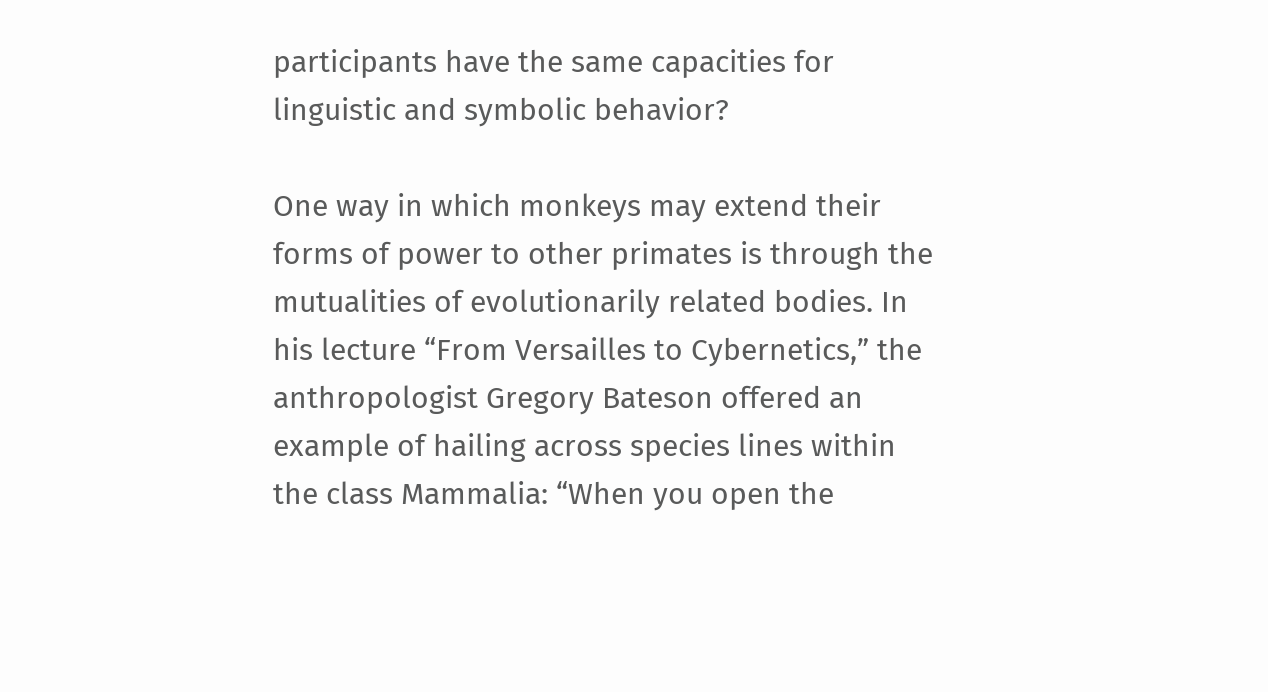participants have the same capacities for linguistic and symbolic behavior?

One way in which monkeys may extend their forms of power to other primates is through the mutualities of evolutionarily related bodies. In his lecture “From Versailles to Cybernetics,” the anthropologist Gregory Bateson offered an example of hailing across species lines within the class Mammalia: “When you open the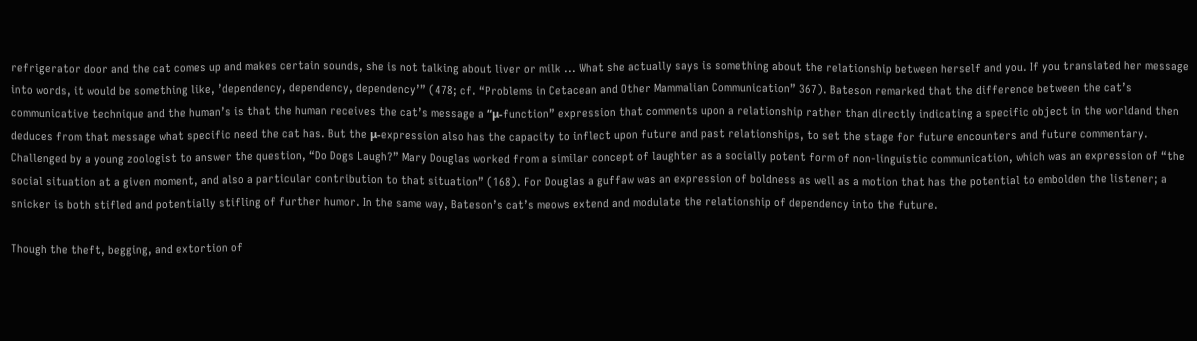refrigerator door and the cat comes up and makes certain sounds, she is not talking about liver or milk ... What she actually says is something about the relationship between herself and you. If you translated her message into words, it would be something like, ’dependency, dependency, dependency’” (478; cf. “Problems in Cetacean and Other Mammalian Communication” 367). Bateson remarked that the difference between the cat’s communicative technique and the human’s is that the human receives the cat’s message a “μ-function” expression that comments upon a relationship rather than directly indicating a specific object in the worldand then deduces from that message what specific need the cat has. But the μ-expression also has the capacity to inflect upon future and past relationships, to set the stage for future encounters and future commentary. Challenged by a young zoologist to answer the question, “Do Dogs Laugh?” Mary Douglas worked from a similar concept of laughter as a socially potent form of non-linguistic communication, which was an expression of “the social situation at a given moment, and also a particular contribution to that situation” (168). For Douglas a guffaw was an expression of boldness as well as a motion that has the potential to embolden the listener; a snicker is both stifled and potentially stifling of further humor. In the same way, Bateson’s cat’s meows extend and modulate the relationship of dependency into the future.

Though the theft, begging, and extortion of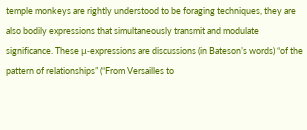temple monkeys are rightly understood to be foraging techniques, they are also bodily expressions that simultaneously transmit and modulate significance. These μ-expressions are discussions (in Bateson’s words) “of the pattern of relationships” (“From Versailles to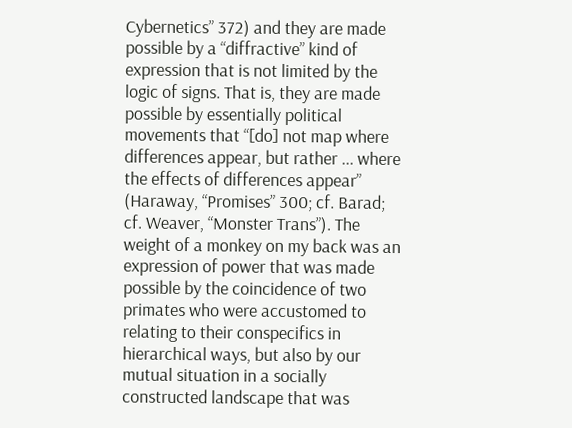Cybernetics” 372) and they are made possible by a “diffractive” kind of expression that is not limited by the logic of signs. That is, they are made possible by essentially political movements that “[do] not map where differences appear, but rather ... where the effects of differences appear” (Haraway, “Promises” 300; cf. Barad; cf. Weaver, “Monster Trans”). The weight of a monkey on my back was an expression of power that was made possible by the coincidence of two primates who were accustomed to relating to their conspecifics in hierarchical ways, but also by our mutual situation in a socially constructed landscape that was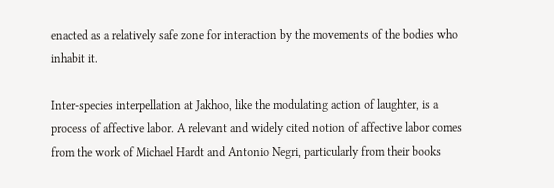enacted as a relatively safe zone for interaction by the movements of the bodies who inhabit it.

Inter-species interpellation at Jakhoo, like the modulating action of laughter, is a process of affective labor. A relevant and widely cited notion of affective labor comes from the work of Michael Hardt and Antonio Negri, particularly from their books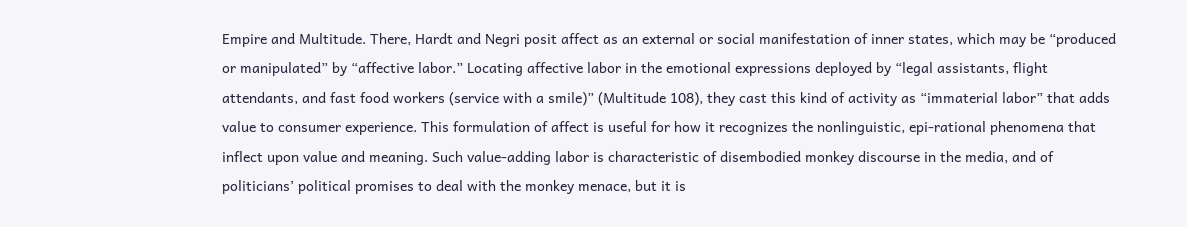Empire and Multitude. There, Hardt and Negri posit affect as an external or social manifestation of inner states, which may be “produced or manipulated” by “affective labor.” Locating affective labor in the emotional expressions deployed by “legal assistants, flight attendants, and fast food workers (service with a smile)” (Multitude 108), they cast this kind of activity as “immaterial labor” that adds value to consumer experience. This formulation of affect is useful for how it recognizes the nonlinguistic, epi-rational phenomena that inflect upon value and meaning. Such value-adding labor is characteristic of disembodied monkey discourse in the media, and of politicians’ political promises to deal with the monkey menace, but it is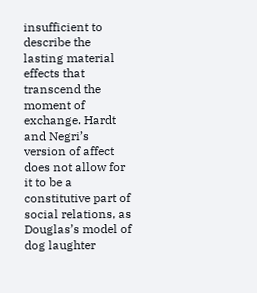insufficient to describe the lasting material effects that transcend the moment of exchange. Hardt and Negri’s version of affect does not allow for it to be a constitutive part of social relations, as Douglas’s model of dog laughter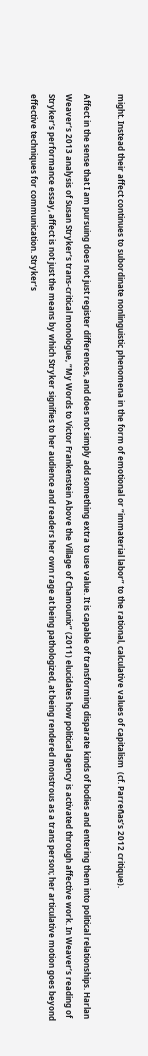might. Instead their affect continues to subordinate nonlinguistic phenomena in the form of emotional or “immaterial labor” to the rational, calculative values of capitalism  (cf. Parreñas’s 2012 critique).

Affect in the sense that I am pursuing does not just register differences, and does not simply add something extra to use value. It is capable of transforming disparate kinds of bodies and entering them into political relationships. Harlan Weaver’s 2013 analysis of Susan Stryker’s trans-critical monologue, “My Words to Victor Frankenstein Above the Village of Chamounix” (2011) elucidates how political agency is activated through affective work. In Weaver’s reading of Stryker’s performance essay, affect is not just the means by which Stryker signifies to her audience and readers her own rage at being pathologized, at being rendered monstrous as a trans person; her articulative motion goes beyond effective techniques for communication. Stryker’s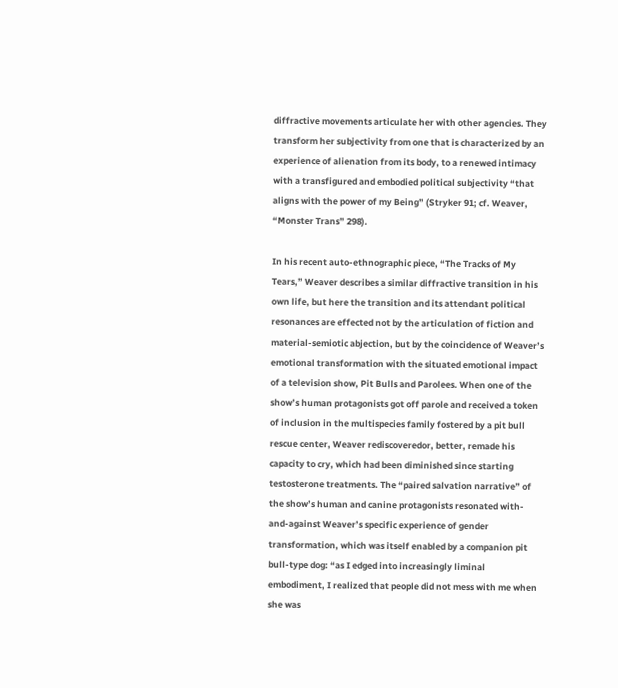diffractive movements articulate her with other agencies. They transform her subjectivity from one that is characterized by an experience of alienation from its body, to a renewed intimacy with a transfigured and embodied political subjectivity “that aligns with the power of my Being” (Stryker 91; cf. Weaver, “Monster Trans” 298).

In his recent auto-ethnographic piece, “The Tracks of My Tears,” Weaver describes a similar diffractive transition in his own life, but here the transition and its attendant political resonances are effected not by the articulation of fiction and material-semiotic abjection, but by the coincidence of Weaver’s emotional transformation with the situated emotional impact of a television show, Pit Bulls and Parolees. When one of the show’s human protagonists got off parole and received a token of inclusion in the multispecies family fostered by a pit bull rescue center, Weaver rediscoveredor, better, remade his capacity to cry, which had been diminished since starting testosterone treatments. The “paired salvation narrative” of the show’s human and canine protagonists resonated with-and-against Weaver’s specific experience of gender transformation, which was itself enabled by a companion pit bull-type dog: “as I edged into increasingly liminal embodiment, I realized that people did not mess with me when she was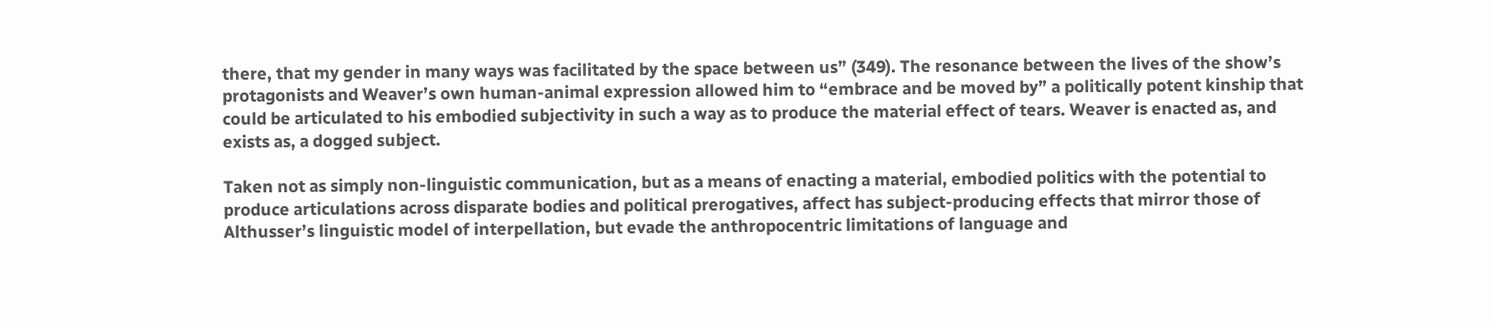there, that my gender in many ways was facilitated by the space between us” (349). The resonance between the lives of the show’s protagonists and Weaver’s own human-animal expression allowed him to “embrace and be moved by” a politically potent kinship that could be articulated to his embodied subjectivity in such a way as to produce the material effect of tears. Weaver is enacted as, and exists as, a dogged subject.

Taken not as simply non-linguistic communication, but as a means of enacting a material, embodied politics with the potential to produce articulations across disparate bodies and political prerogatives, affect has subject-producing effects that mirror those of Althusser’s linguistic model of interpellation, but evade the anthropocentric limitations of language and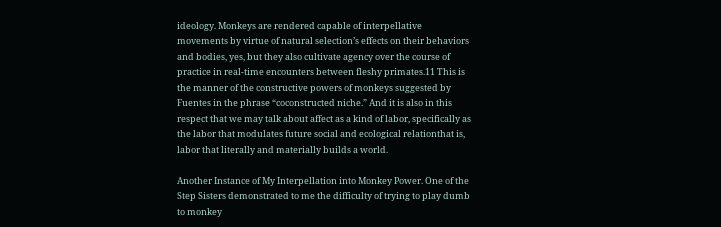ideology. Monkeys are rendered capable of interpellative movements by virtue of natural selection’s effects on their behaviors and bodies, yes, but they also cultivate agency over the course of practice in real-time encounters between fleshy primates.11 This is the manner of the constructive powers of monkeys suggested by Fuentes in the phrase “coconstructed niche.” And it is also in this respect that we may talk about affect as a kind of labor, specifically as the labor that modulates future social and ecological relationthat is, labor that literally and materially builds a world.

Another Instance of My Interpellation into Monkey Power. One of the Step Sisters demonstrated to me the difficulty of trying to play dumb to monkey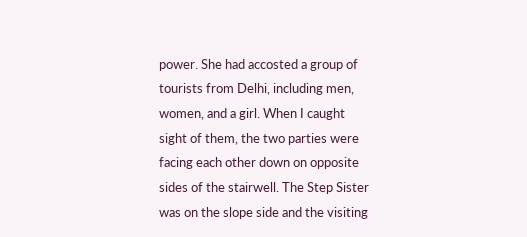power. She had accosted a group of tourists from Delhi, including men, women, and a girl. When I caught sight of them, the two parties were facing each other down on opposite sides of the stairwell. The Step Sister was on the slope side and the visiting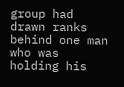group had drawn ranks behind one man who was holding his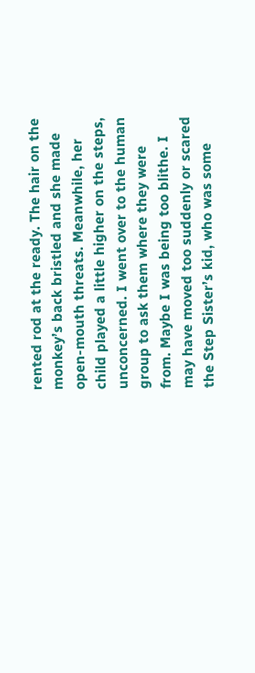rented rod at the ready. The hair on the monkey’s back bristled and she made open-mouth threats. Meanwhile, her child played a little higher on the steps, unconcerned. I went over to the human group to ask them where they were from. Maybe I was being too blithe. I may have moved too suddenly or scared the Step Sister’s kid, who was some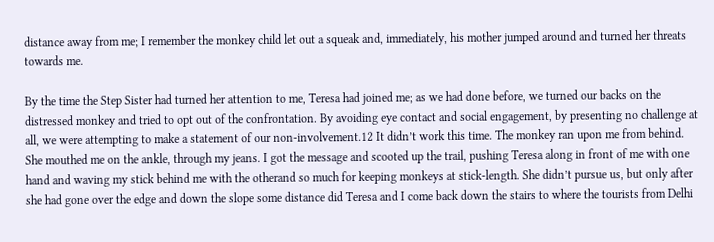distance away from me; I remember the monkey child let out a squeak and, immediately, his mother jumped around and turned her threats towards me.

By the time the Step Sister had turned her attention to me, Teresa had joined me; as we had done before, we turned our backs on the distressed monkey and tried to opt out of the confrontation. By avoiding eye contact and social engagement, by presenting no challenge at all, we were attempting to make a statement of our non-involvement.12 It didn’t work this time. The monkey ran upon me from behind. She mouthed me on the ankle, through my jeans. I got the message and scooted up the trail, pushing Teresa along in front of me with one hand and waving my stick behind me with the otherand so much for keeping monkeys at stick-length. She didn’t pursue us, but only after she had gone over the edge and down the slope some distance did Teresa and I come back down the stairs to where the tourists from Delhi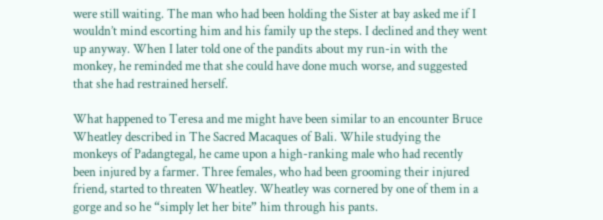were still waiting. The man who had been holding the Sister at bay asked me if I wouldn’t mind escorting him and his family up the steps. I declined and they went up anyway. When I later told one of the pandits about my run-in with the monkey, he reminded me that she could have done much worse, and suggested that she had restrained herself.

What happened to Teresa and me might have been similar to an encounter Bruce Wheatley described in The Sacred Macaques of Bali. While studying the monkeys of Padangtegal, he came upon a high-ranking male who had recently been injured by a farmer. Three females, who had been grooming their injured friend, started to threaten Wheatley. Wheatley was cornered by one of them in a gorge and so he “simply let her bite” him through his pants.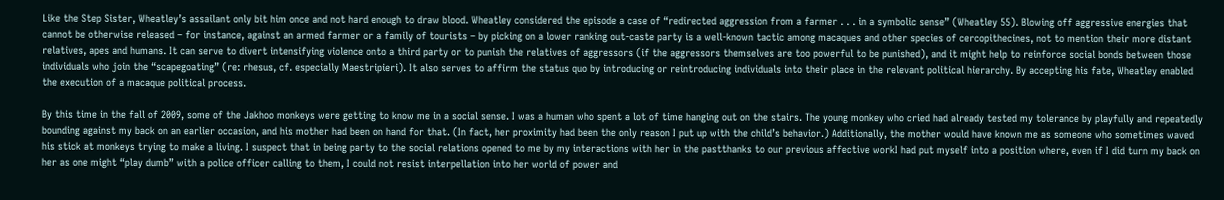Like the Step Sister, Wheatley’s assailant only bit him once and not hard enough to draw blood. Wheatley considered the episode a case of “redirected aggression from a farmer . . . in a symbolic sense” (Wheatley 55). Blowing off aggressive energies that cannot be otherwise released – for instance, against an armed farmer or a family of tourists – by picking on a lower ranking out-caste party is a well-known tactic among macaques and other species of cercopithecines, not to mention their more distant relatives, apes and humans. It can serve to divert intensifying violence onto a third party or to punish the relatives of aggressors (if the aggressors themselves are too powerful to be punished), and it might help to reinforce social bonds between those individuals who join the “scapegoating” (re: rhesus, cf. especially Maestripieri). It also serves to affirm the status quo by introducing or reintroducing individuals into their place in the relevant political hierarchy. By accepting his fate, Wheatley enabled the execution of a macaque political process.

By this time in the fall of 2009, some of the Jakhoo monkeys were getting to know me in a social sense. I was a human who spent a lot of time hanging out on the stairs. The young monkey who cried had already tested my tolerance by playfully and repeatedly bounding against my back on an earlier occasion, and his mother had been on hand for that. (In fact, her proximity had been the only reason I put up with the child’s behavior.) Additionally, the mother would have known me as someone who sometimes waved his stick at monkeys trying to make a living. I suspect that in being party to the social relations opened to me by my interactions with her in the pastthanks to our previous affective workI had put myself into a position where, even if I did turn my back on her as one might “play dumb” with a police officer calling to them, I could not resist interpellation into her world of power and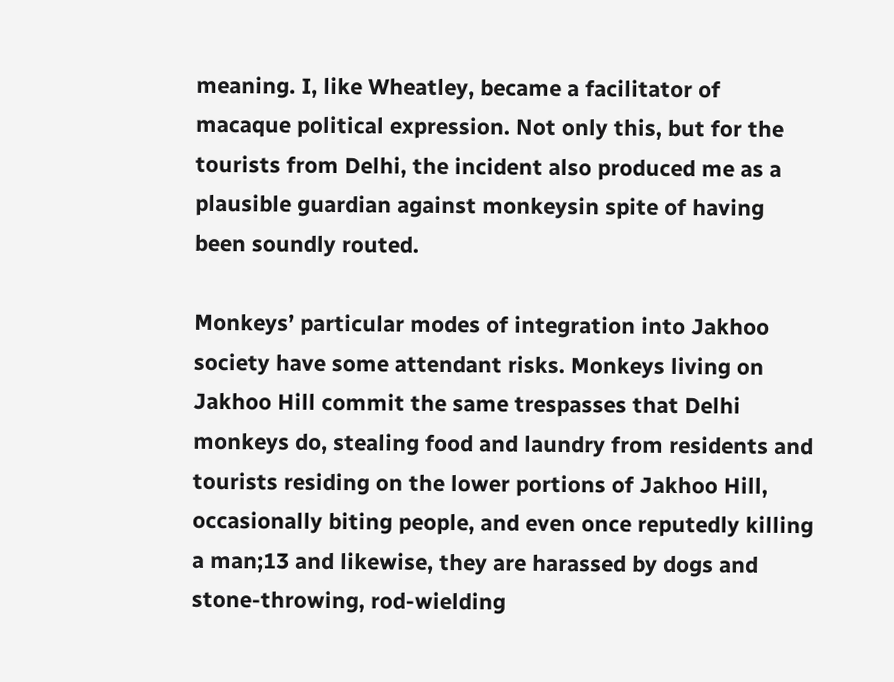meaning. I, like Wheatley, became a facilitator of macaque political expression. Not only this, but for the tourists from Delhi, the incident also produced me as a plausible guardian against monkeysin spite of having been soundly routed.

Monkeys’ particular modes of integration into Jakhoo society have some attendant risks. Monkeys living on Jakhoo Hill commit the same trespasses that Delhi monkeys do, stealing food and laundry from residents and tourists residing on the lower portions of Jakhoo Hill, occasionally biting people, and even once reputedly killing a man;13 and likewise, they are harassed by dogs and stone-throwing, rod-wielding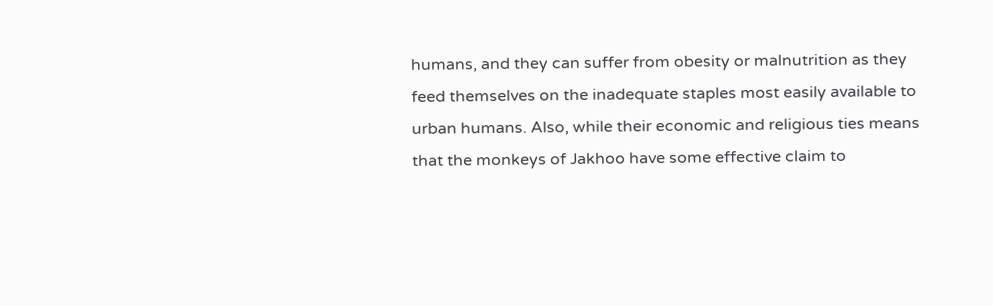humans, and they can suffer from obesity or malnutrition as they feed themselves on the inadequate staples most easily available to urban humans. Also, while their economic and religious ties means that the monkeys of Jakhoo have some effective claim to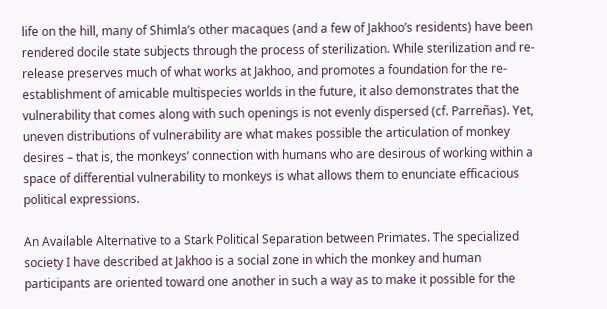life on the hill, many of Shimla’s other macaques (and a few of Jakhoo’s residents) have been rendered docile state subjects through the process of sterilization. While sterilization and re-release preserves much of what works at Jakhoo, and promotes a foundation for the re-establishment of amicable multispecies worlds in the future, it also demonstrates that the vulnerability that comes along with such openings is not evenly dispersed (cf. Parreñas). Yet, uneven distributions of vulnerability are what makes possible the articulation of monkey desires – that is, the monkeys’ connection with humans who are desirous of working within a space of differential vulnerability to monkeys is what allows them to enunciate efficacious political expressions.

An Available Alternative to a Stark Political Separation between Primates. The specialized society I have described at Jakhoo is a social zone in which the monkey and human participants are oriented toward one another in such a way as to make it possible for the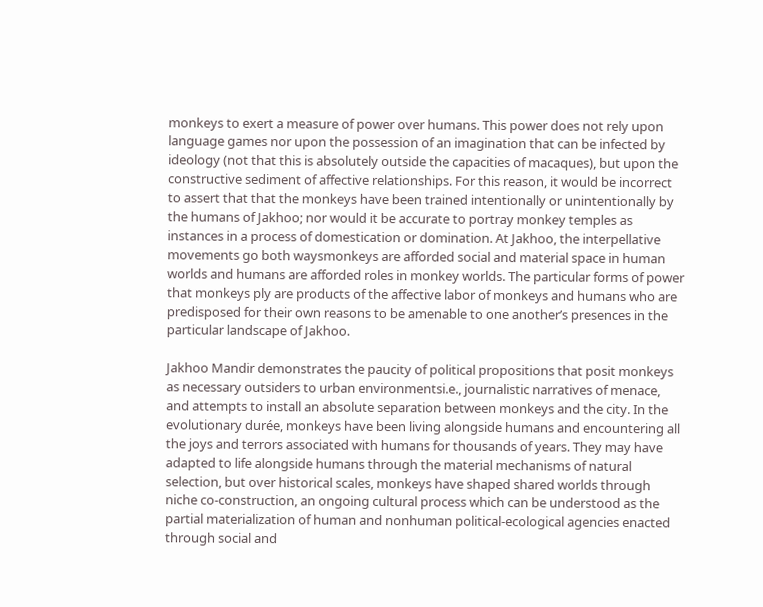monkeys to exert a measure of power over humans. This power does not rely upon language games nor upon the possession of an imagination that can be infected by ideology (not that this is absolutely outside the capacities of macaques), but upon the constructive sediment of affective relationships. For this reason, it would be incorrect to assert that that the monkeys have been trained intentionally or unintentionally by the humans of Jakhoo; nor would it be accurate to portray monkey temples as instances in a process of domestication or domination. At Jakhoo, the interpellative movements go both waysmonkeys are afforded social and material space in human worlds and humans are afforded roles in monkey worlds. The particular forms of power that monkeys ply are products of the affective labor of monkeys and humans who are predisposed for their own reasons to be amenable to one another’s presences in the particular landscape of Jakhoo.

Jakhoo Mandir demonstrates the paucity of political propositions that posit monkeys as necessary outsiders to urban environmentsi.e., journalistic narratives of menace, and attempts to install an absolute separation between monkeys and the city. In the evolutionary durée, monkeys have been living alongside humans and encountering all the joys and terrors associated with humans for thousands of years. They may have adapted to life alongside humans through the material mechanisms of natural selection, but over historical scales, monkeys have shaped shared worlds through niche co-construction, an ongoing cultural process which can be understood as the partial materialization of human and nonhuman political-ecological agencies enacted through social and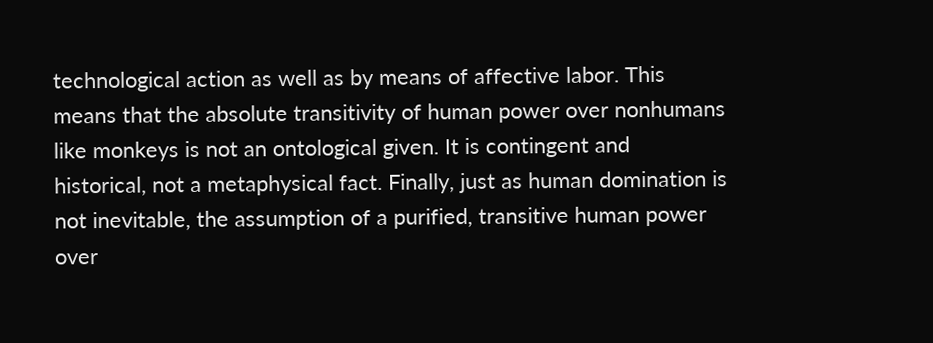technological action as well as by means of affective labor. This means that the absolute transitivity of human power over nonhumans like monkeys is not an ontological given. It is contingent and historical, not a metaphysical fact. Finally, just as human domination is not inevitable, the assumption of a purified, transitive human power over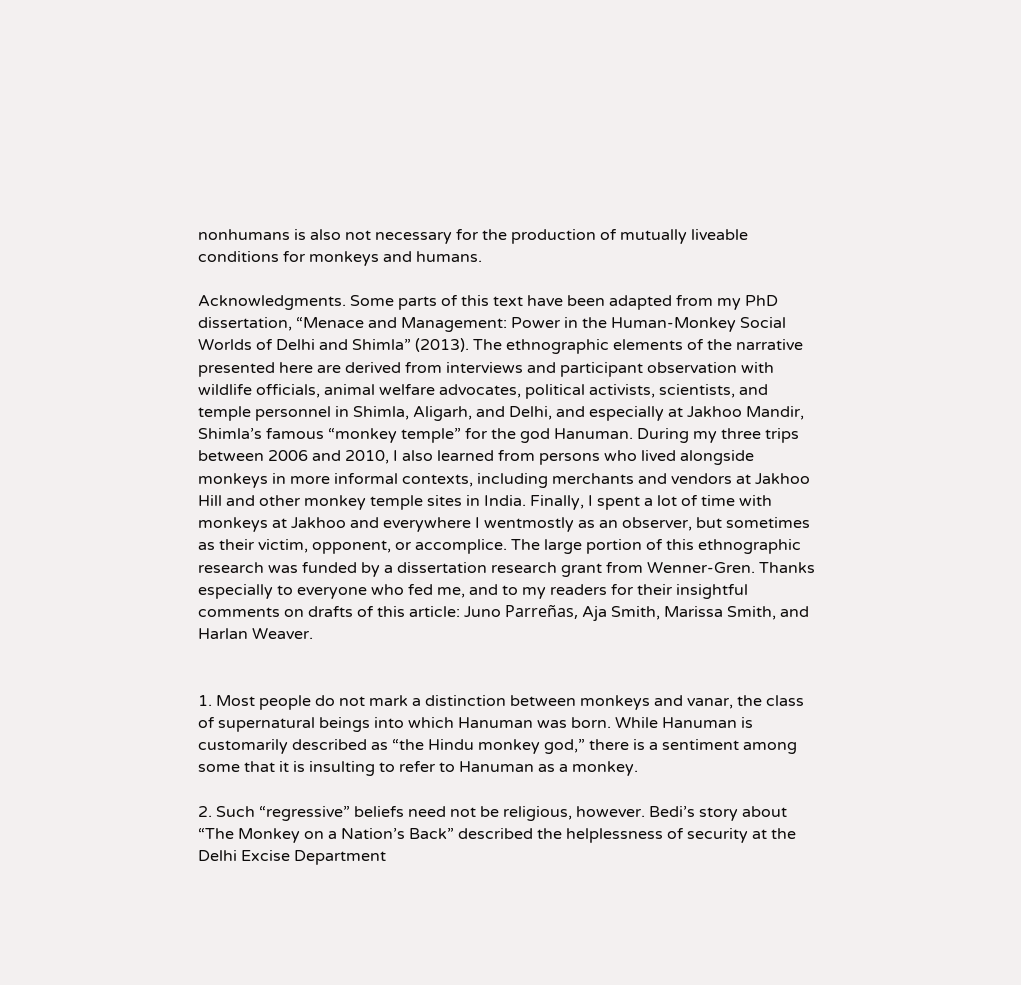nonhumans is also not necessary for the production of mutually liveable conditions for monkeys and humans.

Acknowledgments. Some parts of this text have been adapted from my PhD dissertation, “Menace and Management: Power in the Human-Monkey Social Worlds of Delhi and Shimla” (2013). The ethnographic elements of the narrative presented here are derived from interviews and participant observation with wildlife officials, animal welfare advocates, political activists, scientists, and temple personnel in Shimla, Aligarh, and Delhi, and especially at Jakhoo Mandir, Shimla’s famous “monkey temple” for the god Hanuman. During my three trips between 2006 and 2010, I also learned from persons who lived alongside monkeys in more informal contexts, including merchants and vendors at Jakhoo Hill and other monkey temple sites in India. Finally, I spent a lot of time with monkeys at Jakhoo and everywhere I wentmostly as an observer, but sometimes as their victim, opponent, or accomplice. The large portion of this ethnographic research was funded by a dissertation research grant from Wenner-Gren. Thanks especially to everyone who fed me, and to my readers for their insightful comments on drafts of this article: Juno Parreñas, Aja Smith, Marissa Smith, and Harlan Weaver.


1. Most people do not mark a distinction between monkeys and vanar, the class of supernatural beings into which Hanuman was born. While Hanuman is customarily described as “the Hindu monkey god,” there is a sentiment among some that it is insulting to refer to Hanuman as a monkey.

2. Such “regressive” beliefs need not be religious, however. Bedi’s story about “The Monkey on a Nation’s Back” described the helplessness of security at the Delhi Excise Department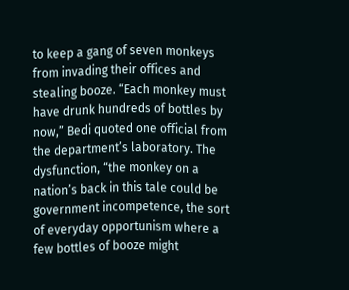to keep a gang of seven monkeys from invading their offices and stealing booze. “Each monkey must have drunk hundreds of bottles by now,” Bedi quoted one official from the department’s laboratory. The dysfunction, “the monkey on a nation’s back in this tale could be government incompetence, the sort of everyday opportunism where a few bottles of booze might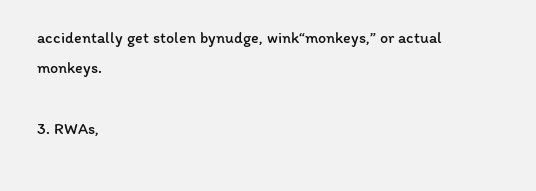accidentally get stolen bynudge, wink“monkeys,” or actual monkeys.

3. RWAs,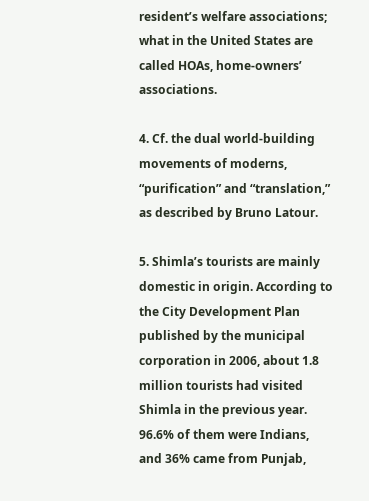resident’s welfare associations; what in the United States are called HOAs, home-owners’ associations.

4. Cf. the dual world-building movements of moderns, “purification” and “translation,” as described by Bruno Latour.

5. Shimla’s tourists are mainly domestic in origin. According to the City Development Plan published by the municipal corporation in 2006, about 1.8 million tourists had visited Shimla in the previous year. 96.6% of them were Indians, and 36% came from Punjab,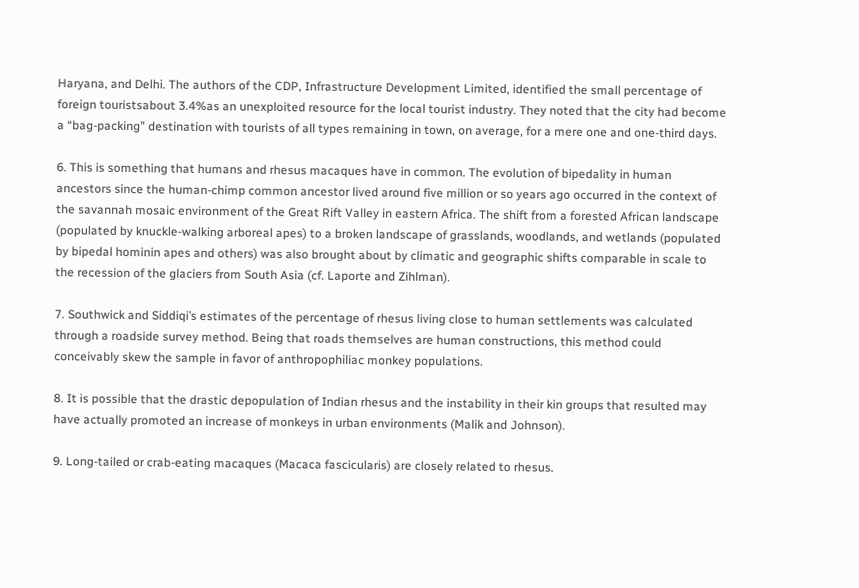Haryana, and Delhi. The authors of the CDP, Infrastructure Development Limited, identified the small percentage of foreign touristsabout 3.4%as an unexploited resource for the local tourist industry. They noted that the city had become a “bag-packing” destination with tourists of all types remaining in town, on average, for a mere one and one-third days.

6. This is something that humans and rhesus macaques have in common. The evolution of bipedality in human ancestors since the human-chimp common ancestor lived around five million or so years ago occurred in the context of the savannah mosaic environment of the Great Rift Valley in eastern Africa. The shift from a forested African landscape (populated by knuckle-walking arboreal apes) to a broken landscape of grasslands, woodlands, and wetlands (populated by bipedal hominin apes and others) was also brought about by climatic and geographic shifts comparable in scale to the recession of the glaciers from South Asia (cf. Laporte and Zihlman).

7. Southwick and Siddiqi’s estimates of the percentage of rhesus living close to human settlements was calculated through a roadside survey method. Being that roads themselves are human constructions, this method could conceivably skew the sample in favor of anthropophiliac monkey populations.

8. It is possible that the drastic depopulation of Indian rhesus and the instability in their kin groups that resulted may have actually promoted an increase of monkeys in urban environments (Malik and Johnson).

9. Long-tailed or crab-eating macaques (Macaca fascicularis) are closely related to rhesus.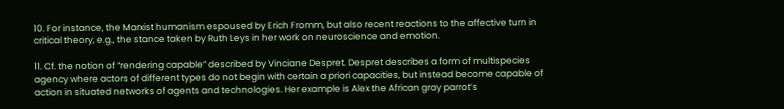10. For instance, the Marxist humanism espoused by Erich Fromm, but also recent reactions to the affective turn in critical theory, e.g., the stance taken by Ruth Leys in her work on neuroscience and emotion.

11. Cf. the notion of “rendering capable” described by Vinciane Despret. Despret describes a form of multispecies agency where actors of different types do not begin with certain a priori capacities, but instead become capable of action in situated networks of agents and technologies. Her example is Alex the African gray parrot’s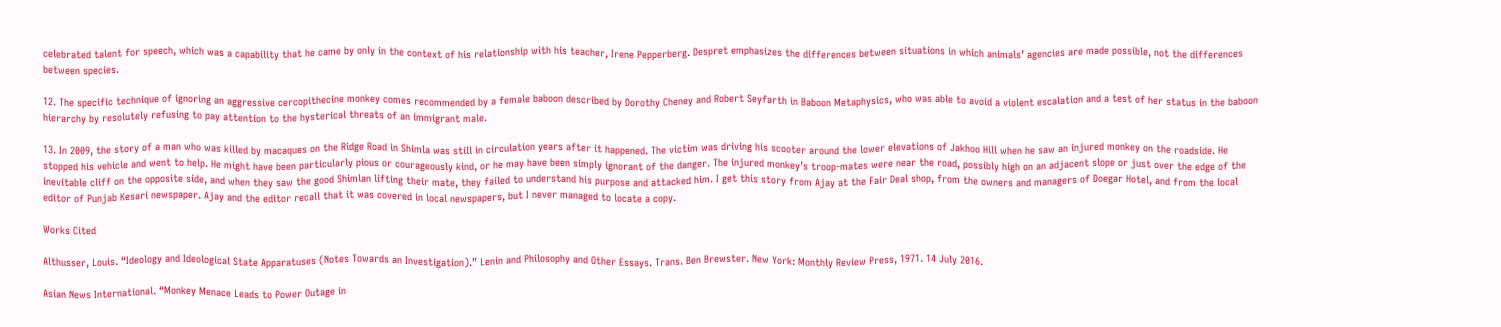celebrated talent for speech, which was a capability that he came by only in the context of his relationship with his teacher, Irene Pepperberg. Despret emphasizes the differences between situations in which animals’ agencies are made possible, not the differences between species.

12. The specific technique of ignoring an aggressive cercopithecine monkey comes recommended by a female baboon described by Dorothy Cheney and Robert Seyfarth in Baboon Metaphysics, who was able to avoid a violent escalation and a test of her status in the baboon hierarchy by resolutely refusing to pay attention to the hysterical threats of an immigrant male.

13. In 2009, the story of a man who was killed by macaques on the Ridge Road in Shimla was still in circulation years after it happened. The victim was driving his scooter around the lower elevations of Jakhoo Hill when he saw an injured monkey on the roadside. He stopped his vehicle and went to help. He might have been particularly pious or courageously kind, or he may have been simply ignorant of the danger. The injured monkey’s troop-mates were near the road, possibly high on an adjacent slope or just over the edge of the inevitable cliff on the opposite side, and when they saw the good Shimlan lifting their mate, they failed to understand his purpose and attacked him. I get this story from Ajay at the Fair Deal shop, from the owners and managers of Doegar Hotel, and from the local editor of Punjab Kesari newspaper. Ajay and the editor recall that it was covered in local newspapers, but I never managed to locate a copy.

Works Cited

Althusser, Louis. “Ideology and Ideological State Apparatuses (Notes Towards an Investigation).” Lenin and Philosophy and Other Essays. Trans. Ben Brewster. New York: Monthly Review Press, 1971. 14 July 2016.

Asian News International. “Monkey Menace Leads to Power Outage in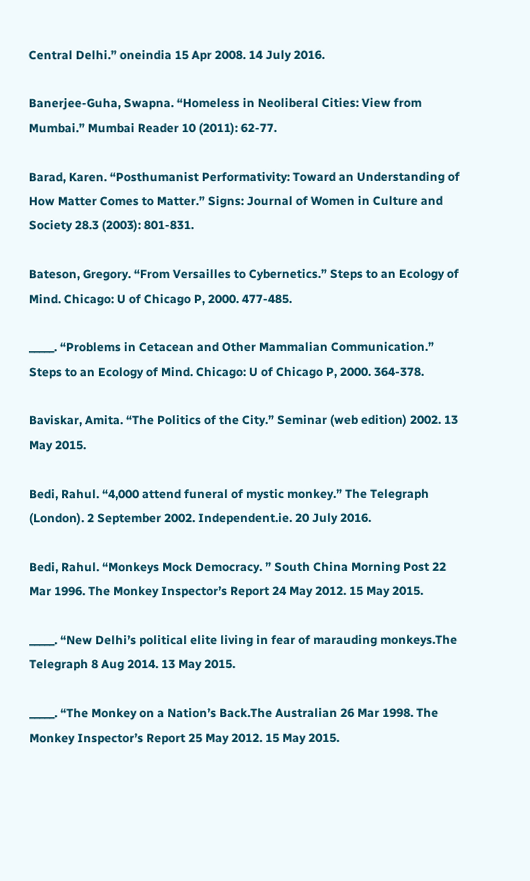Central Delhi.” oneindia 15 Apr 2008. 14 July 2016.

Banerjee-Guha, Swapna. “Homeless in Neoliberal Cities: View from Mumbai.” Mumbai Reader 10 (2011): 62-77.

Barad, Karen. “Posthumanist Performativity: Toward an Understanding of How Matter Comes to Matter.” Signs: Journal of Women in Culture and Society 28.3 (2003): 801-831.

Bateson, Gregory. “From Versailles to Cybernetics.” Steps to an Ecology of Mind. Chicago: U of Chicago P, 2000. 477-485.

_____. “Problems in Cetacean and Other Mammalian Communication.” Steps to an Ecology of Mind. Chicago: U of Chicago P, 2000. 364-378.

Baviskar, Amita. “The Politics of the City.” Seminar (web edition) 2002. 13 May 2015.

Bedi, Rahul. “4,000 attend funeral of mystic monkey.” The Telegraph (London). 2 September 2002. Independent.ie. 20 July 2016.

Bedi, Rahul. “Monkeys Mock Democracy. ” South China Morning Post 22 Mar 1996. The Monkey Inspector’s Report 24 May 2012. 15 May 2015.

_____. “New Delhi’s political elite living in fear of marauding monkeys.The Telegraph 8 Aug 2014. 13 May 2015.

_____. “The Monkey on a Nation’s Back.The Australian 26 Mar 1998. The Monkey Inspector’s Report 25 May 2012. 15 May 2015.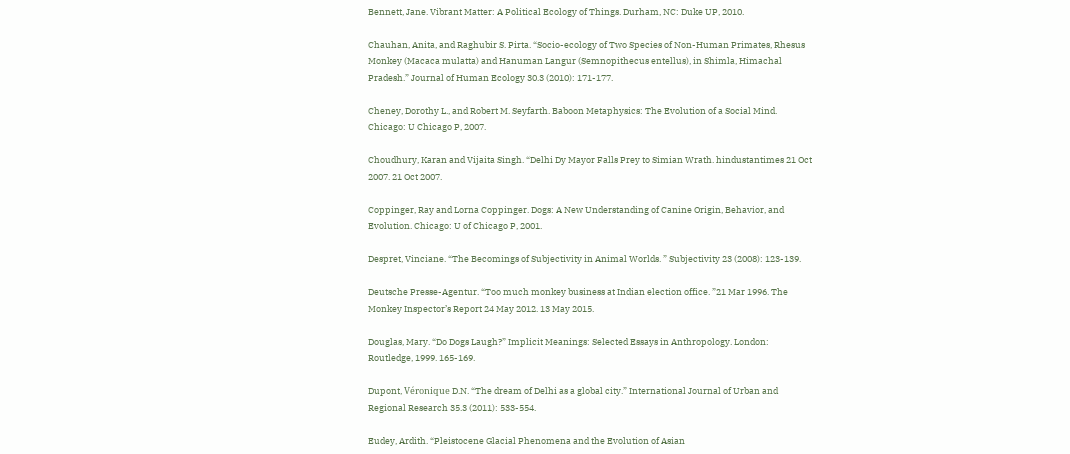Bennett, Jane. Vibrant Matter: A Political Ecology of Things. Durham, NC: Duke UP, 2010.

Chauhan, Anita, and Raghubir S. Pirta. “Socio-ecology of Two Species of Non-Human Primates, Rhesus Monkey (Macaca mulatta) and Hanuman Langur (Semnopithecus entellus), in Shimla, Himachal Pradesh.” Journal of Human Ecology 30.3 (2010): 171-177.

Cheney, Dorothy L., and Robert M. Seyfarth. Baboon Metaphysics: The Evolution of a Social Mind. Chicago: U Chicago P, 2007.

Choudhury, Karan and Vijaita Singh. “Delhi Dy Mayor Falls Prey to Simian Wrath. hindustantimes 21 Oct 2007. 21 Oct 2007.

Coppinger, Ray and Lorna Coppinger. Dogs: A New Understanding of Canine Origin, Behavior, and Evolution. Chicago: U of Chicago P, 2001.

Despret, Vinciane. “The Becomings of Subjectivity in Animal Worlds. ” Subjectivity 23 (2008): 123-139.

Deutsche Presse-Agentur. “Too much monkey business at Indian election office. ”21 Mar 1996. The Monkey Inspector’s Report 24 May 2012. 13 May 2015.

Douglas, Mary. “Do Dogs Laugh?” Implicit Meanings: Selected Essays in Anthropology. London: Routledge, 1999. 165-169.

Dupont, Véronique D.N. “The dream of Delhi as a global city.” International Journal of Urban and Regional Research 35.3 (2011): 533-554.

Eudey, Ardith. “Pleistocene Glacial Phenomena and the Evolution of Asian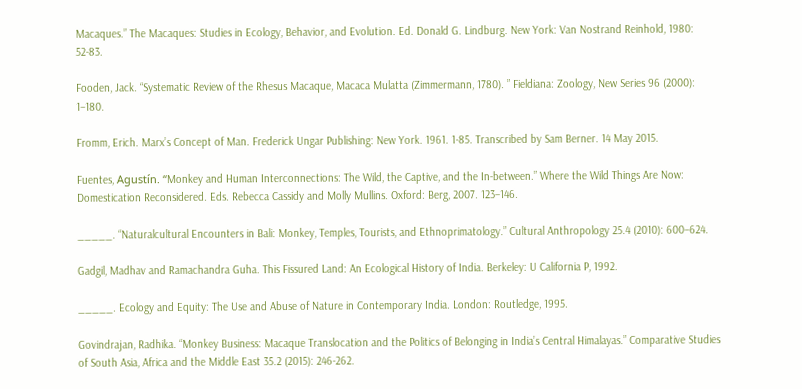Macaques.” The Macaques: Studies in Ecology, Behavior, and Evolution. Ed. Donald G. Lindburg. New York: Van Nostrand Reinhold, 1980: 52-83.

Fooden, Jack. “Systematic Review of the Rhesus Macaque, Macaca Mulatta (Zimmermann, 1780). ” Fieldiana: Zoology, New Series 96 (2000): 1–180.

Fromm, Erich. Marx’s Concept of Man. Frederick Ungar Publishing: New York. 1961. 1-85. Transcribed by Sam Berner. 14 May 2015.

Fuentes, Agustín. “Monkey and Human Interconnections: The Wild, the Captive, and the In-between.” Where the Wild Things Are Now: Domestication Reconsidered. Eds. Rebecca Cassidy and Molly Mullins. Oxford: Berg, 2007. 123–146.

_____. “Naturalcultural Encounters in Bali: Monkey, Temples, Tourists, and Ethnoprimatology.” Cultural Anthropology 25.4 (2010): 600–624.

Gadgil, Madhav and Ramachandra Guha. This Fissured Land: An Ecological History of India. Berkeley: U California P, 1992.

_____. Ecology and Equity: The Use and Abuse of Nature in Contemporary India. London: Routledge, 1995.

Govindrajan, Radhika. “Monkey Business: Macaque Translocation and the Politics of Belonging in India’s Central Himalayas.” Comparative Studies of South Asia, Africa and the Middle East 35.2 (2015): 246-262.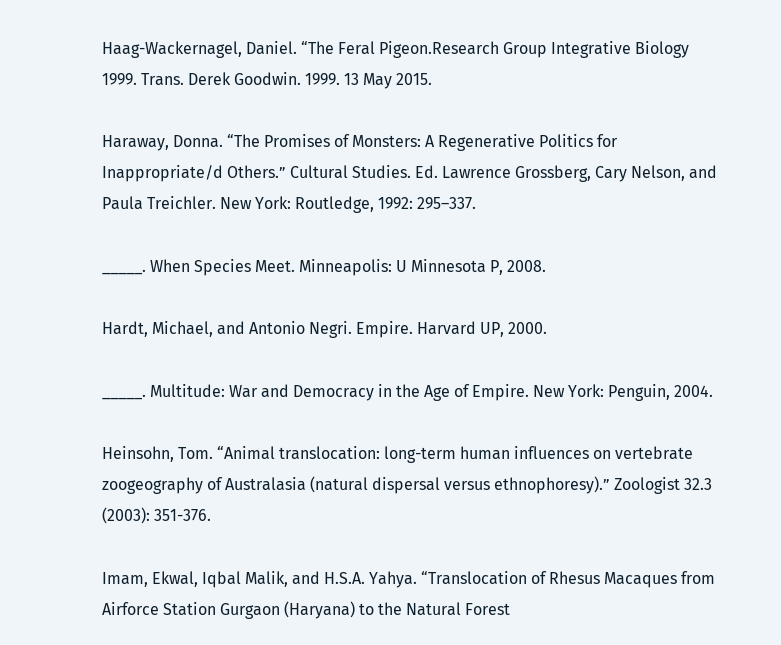Haag-Wackernagel, Daniel. “The Feral Pigeon.Research Group Integrative Biology 1999. Trans. Derek Goodwin. 1999. 13 May 2015.

Haraway, Donna. “The Promises of Monsters: A Regenerative Politics for Inappropriate/d Others.” Cultural Studies. Ed. Lawrence Grossberg, Cary Nelson, and Paula Treichler. New York: Routledge, 1992: 295–337.

_____. When Species Meet. Minneapolis: U Minnesota P, 2008.

Hardt, Michael, and Antonio Negri. Empire. Harvard UP, 2000.

_____. Multitude: War and Democracy in the Age of Empire. New York: Penguin, 2004.

Heinsohn, Tom. “Animal translocation: long-term human influences on vertebrate zoogeography of Australasia (natural dispersal versus ethnophoresy).” Zoologist 32.3 (2003): 351-376.

Imam, Ekwal, Iqbal Malik, and H.S.A. Yahya. “Translocation of Rhesus Macaques from Airforce Station Gurgaon (Haryana) to the Natural Forest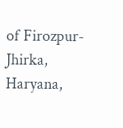of Firozpur-Jhirka, Haryana,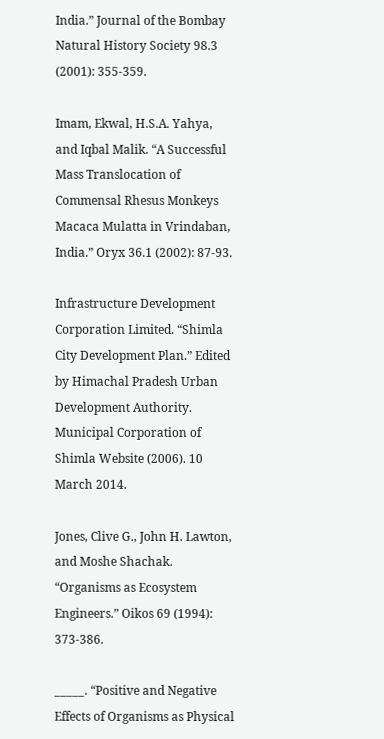India.” Journal of the Bombay Natural History Society 98.3 (2001): 355-359.

Imam, Ekwal, H.S.A. Yahya, and Iqbal Malik. “A Successful Mass Translocation of Commensal Rhesus Monkeys Macaca Mulatta in Vrindaban, India.” Oryx 36.1 (2002): 87-93.

Infrastructure Development Corporation Limited. “Shimla City Development Plan.” Edited by Himachal Pradesh Urban Development Authority. Municipal Corporation of Shimla Website (2006). 10 March 2014.

Jones, Clive G., John H. Lawton, and Moshe Shachak. “Organisms as Ecosystem Engineers.” Oikos 69 (1994): 373-386.

_____. “Positive and Negative Effects of Organisms as Physical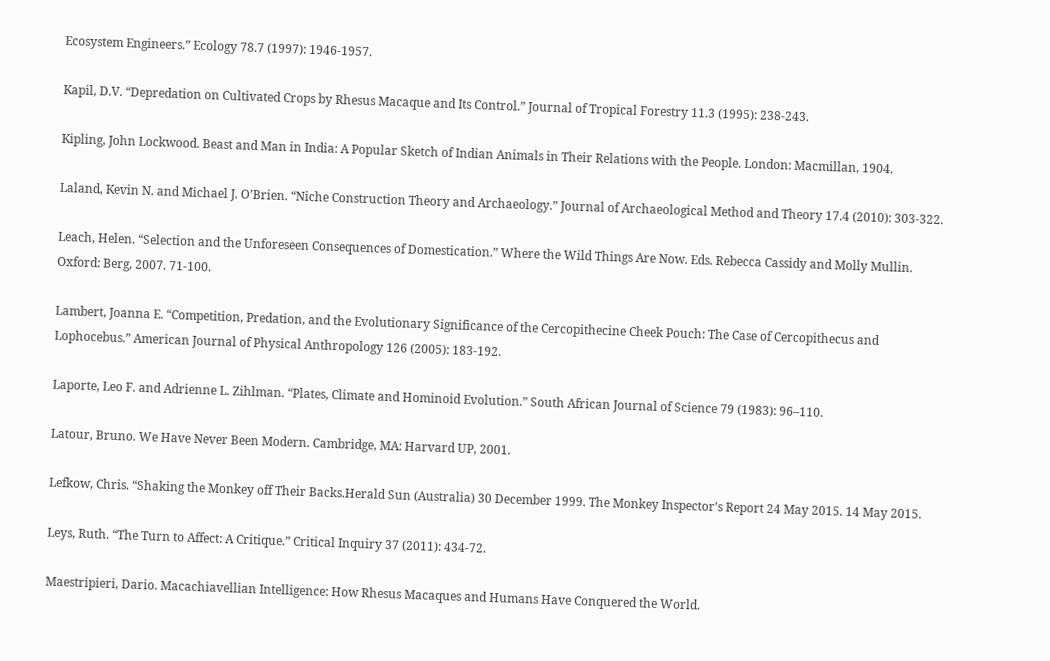Ecosystem Engineers.” Ecology 78.7 (1997): 1946-1957.

Kapil, D.V. “Depredation on Cultivated Crops by Rhesus Macaque and Its Control.” Journal of Tropical Forestry 11.3 (1995): 238-243.

Kipling, John Lockwood. Beast and Man in India: A Popular Sketch of Indian Animals in Their Relations with the People. London: Macmillan, 1904.

Laland, Kevin N. and Michael J. O’Brien. “Niche Construction Theory and Archaeology.” Journal of Archaeological Method and Theory 17.4 (2010): 303-322.

Leach, Helen. “Selection and the Unforeseen Consequences of Domestication.” Where the Wild Things Are Now. Eds. Rebecca Cassidy and Molly Mullin. Oxford: Berg, 2007. 71-100.

Lambert, Joanna E. “Competition, Predation, and the Evolutionary Significance of the Cercopithecine Cheek Pouch: The Case of Cercopithecus and Lophocebus.” American Journal of Physical Anthropology 126 (2005): 183-192.

Laporte, Leo F. and Adrienne L. Zihlman. “Plates, Climate and Hominoid Evolution.” South African Journal of Science 79 (1983): 96–110.

Latour, Bruno. We Have Never Been Modern. Cambridge, MA: Harvard UP, 2001.

Lefkow, Chris. “Shaking the Monkey off Their Backs.Herald Sun (Australia) 30 December 1999. The Monkey Inspector’s Report 24 May 2015. 14 May 2015.

Leys, Ruth. “The Turn to Affect: A Critique.” Critical Inquiry 37 (2011): 434-72.

Maestripieri, Dario. Macachiavellian Intelligence: How Rhesus Macaques and Humans Have Conquered the World.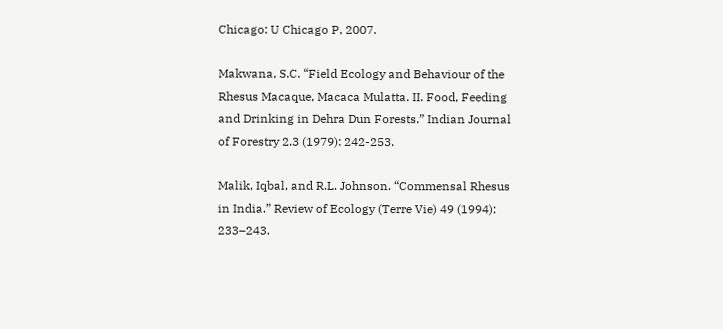Chicago: U Chicago P, 2007.

Makwana, S.C. “Field Ecology and Behaviour of the Rhesus Macaque, Macaca Mulatta. II. Food, Feeding and Drinking in Dehra Dun Forests.” Indian Journal of Forestry 2.3 (1979): 242-253.

Malik, Iqbal, and R.L. Johnson. “Commensal Rhesus in India.” Review of Ecology (Terre Vie) 49 (1994): 233–243.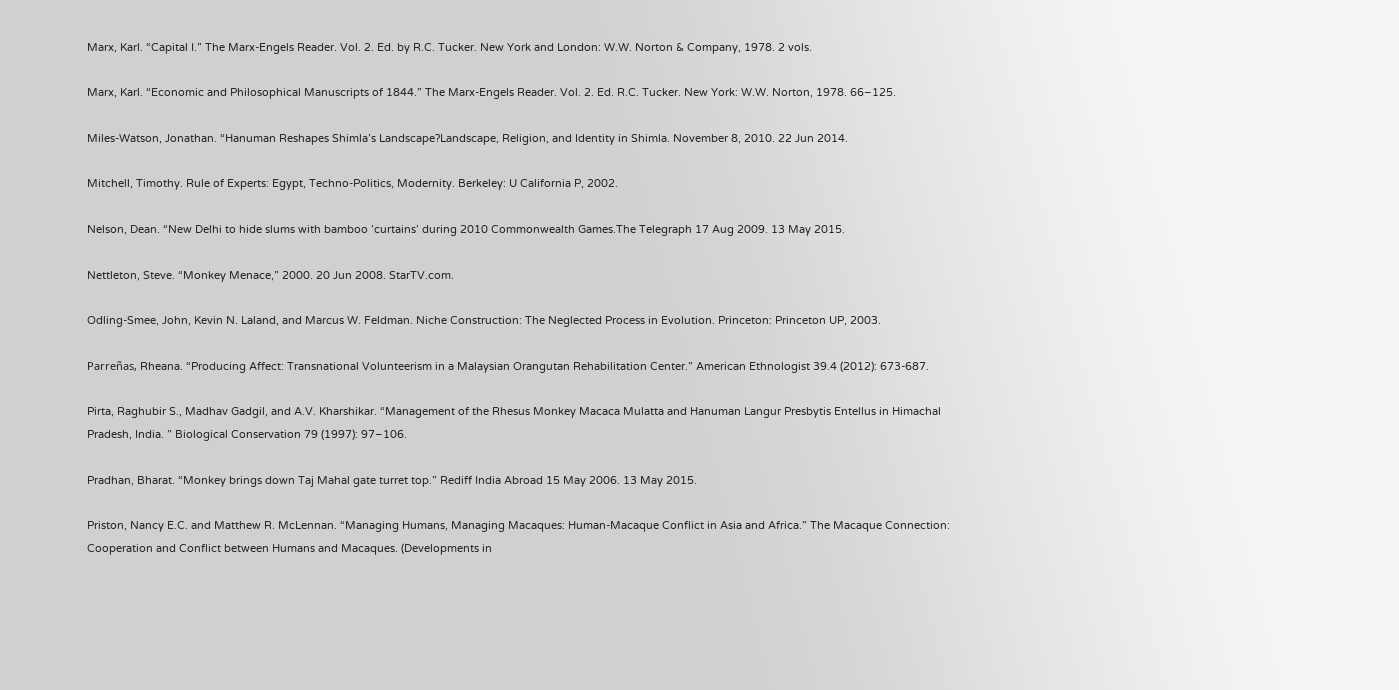Marx, Karl. “Capital I.” The Marx-Engels Reader. Vol. 2. Ed. by R.C. Tucker. New York and London: W.W. Norton & Company, 1978. 2 vols.

Marx, Karl. “Economic and Philosophical Manuscripts of 1844.” The Marx-Engels Reader. Vol. 2. Ed. R.C. Tucker. New York: W.W. Norton, 1978. 66–125.

Miles-Watson, Jonathan. “Hanuman Reshapes Shimla’s Landscape?Landscape, Religion, and Identity in Shimla. November 8, 2010. 22 Jun 2014.

Mitchell, Timothy. Rule of Experts: Egypt, Techno-Politics, Modernity. Berkeley: U California P, 2002.

Nelson, Dean. “New Delhi to hide slums with bamboo ’curtains’ during 2010 Commonwealth Games.The Telegraph 17 Aug 2009. 13 May 2015.

Nettleton, Steve. “Monkey Menace,” 2000. 20 Jun 2008. StarTV.com.

Odling-Smee, John, Kevin N. Laland, and Marcus W. Feldman. Niche Construction: The Neglected Process in Evolution. Princeton: Princeton UP, 2003.

Parreñas, Rheana. “Producing Affect: Transnational Volunteerism in a Malaysian Orangutan Rehabilitation Center.” American Ethnologist 39.4 (2012): 673-687.

Pirta, Raghubir S., Madhav Gadgil, and A.V. Kharshikar. “Management of the Rhesus Monkey Macaca Mulatta and Hanuman Langur Presbytis Entellus in Himachal Pradesh, India. ” Biological Conservation 79 (1997): 97–106.

Pradhan, Bharat. “Monkey brings down Taj Mahal gate turret top.” Rediff India Abroad 15 May 2006. 13 May 2015.

Priston, Nancy E.C. and Matthew R. McLennan. “Managing Humans, Managing Macaques: Human-Macaque Conflict in Asia and Africa.” The Macaque Connection: Cooperation and Conflict between Humans and Macaques. (Developments in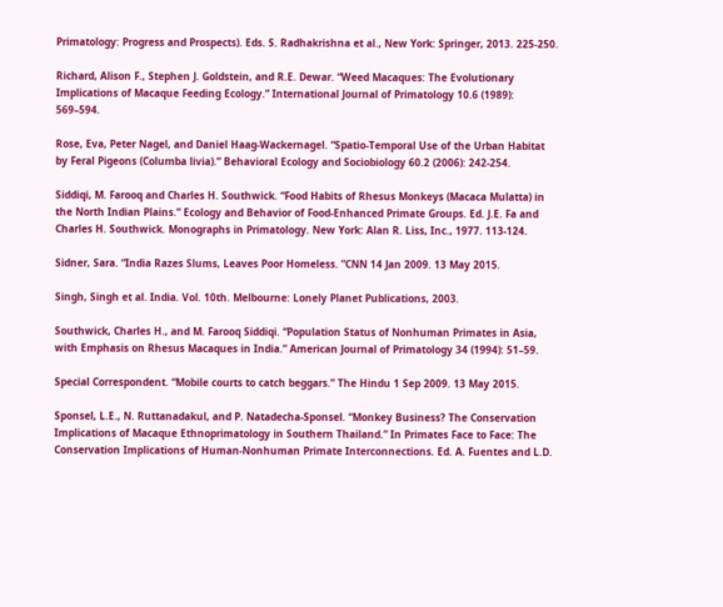Primatology: Progress and Prospects). Eds. S. Radhakrishna et al., New York: Springer, 2013. 225-250.

Richard, Alison F., Stephen J. Goldstein, and R.E. Dewar. “Weed Macaques: The Evolutionary Implications of Macaque Feeding Ecology.” International Journal of Primatology 10.6 (1989): 569–594.

Rose, Eva, Peter Nagel, and Daniel Haag-Wackernagel. “Spatio-Temporal Use of the Urban Habitat by Feral Pigeons (Columba livia).” Behavioral Ecology and Sociobiology 60.2 (2006): 242-254.

Siddiqi, M. Farooq and Charles H. Southwick. “Food Habits of Rhesus Monkeys (Macaca Mulatta) in the North Indian Plains.” Ecology and Behavior of Food-Enhanced Primate Groups. Ed. J.E. Fa and Charles H. Southwick. Monographs in Primatology. New York: Alan R. Liss, Inc., 1977. 113-124.

Sidner, Sara. “India Razes Slums, Leaves Poor Homeless. ”CNN 14 Jan 2009. 13 May 2015.

Singh, Singh et al. India. Vol. 10th. Melbourne: Lonely Planet Publications, 2003.

Southwick, Charles H., and M. Farooq Siddiqi. “Population Status of Nonhuman Primates in Asia, with Emphasis on Rhesus Macaques in India.” American Journal of Primatology 34 (1994): 51–59.

Special Correspondent. “Mobile courts to catch beggars.” The Hindu 1 Sep 2009. 13 May 2015.

Sponsel, L.E., N. Ruttanadakul, and P. Natadecha-Sponsel. “Monkey Business? The Conservation Implications of Macaque Ethnoprimatology in Southern Thailand.” In Primates Face to Face: The Conservation Implications of Human-Nonhuman Primate Interconnections. Ed. A. Fuentes and L.D.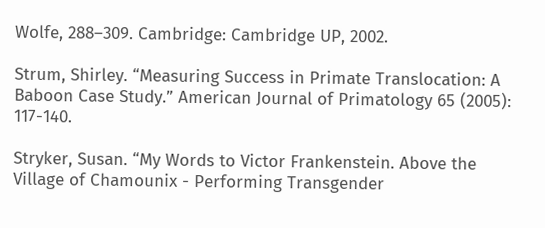Wolfe, 288–309. Cambridge: Cambridge UP, 2002.

Strum, Shirley. “Measuring Success in Primate Translocation: A Baboon Case Study.” American Journal of Primatology 65 (2005): 117-140.

Stryker, Susan. “My Words to Victor Frankenstein. Above the Village of Chamounix - Performing Transgender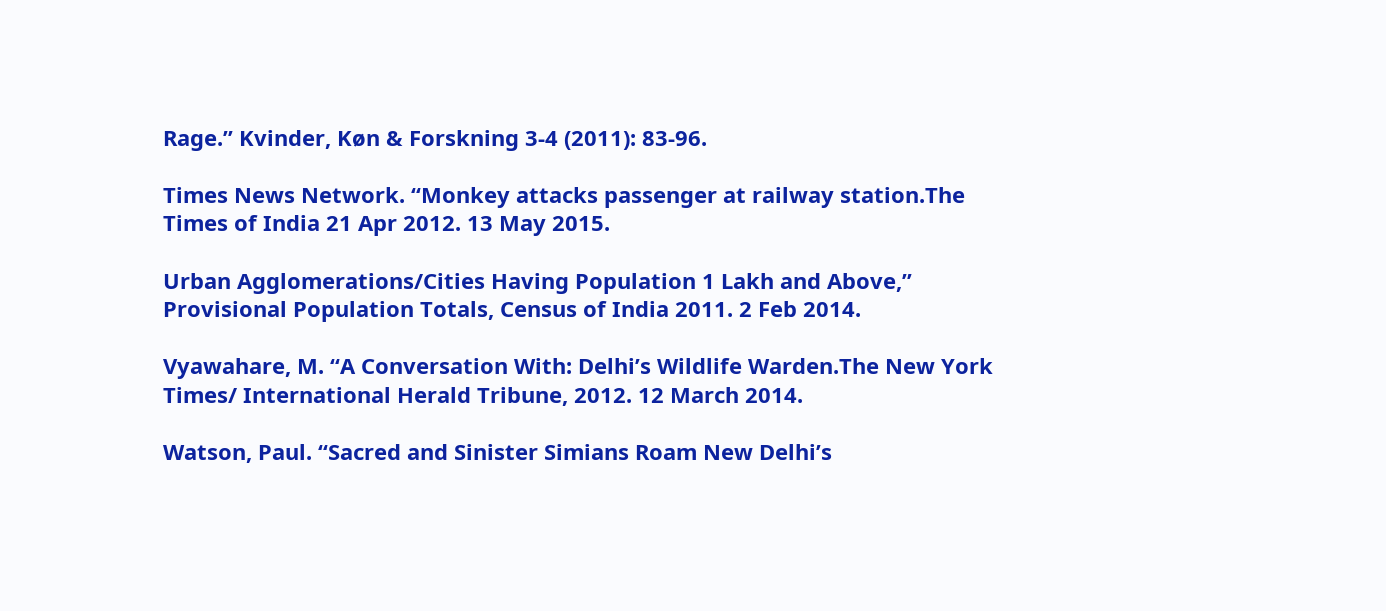Rage.” Kvinder, Køn & Forskning 3-4 (2011): 83-96.

Times News Network. “Monkey attacks passenger at railway station.The Times of India 21 Apr 2012. 13 May 2015.

Urban Agglomerations/Cities Having Population 1 Lakh and Above,” Provisional Population Totals, Census of India 2011. 2 Feb 2014.

Vyawahare, M. “A Conversation With: Delhi’s Wildlife Warden.The New York Times/ International Herald Tribune, 2012. 12 March 2014.

Watson, Paul. “Sacred and Sinister Simians Roam New Delhi’s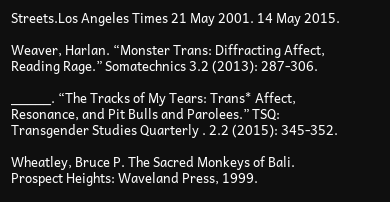Streets.Los Angeles Times 21 May 2001. 14 May 2015.

Weaver, Harlan. “Monster Trans: Diffracting Affect, Reading Rage.” Somatechnics 3.2 (2013): 287-306.

_____. “The Tracks of My Tears: Trans* Affect, Resonance, and Pit Bulls and Parolees.” TSQ: Transgender Studies Quarterly . 2.2 (2015): 345-352.

Wheatley, Bruce P. The Sacred Monkeys of Bali. Prospect Heights: Waveland Press, 1999.